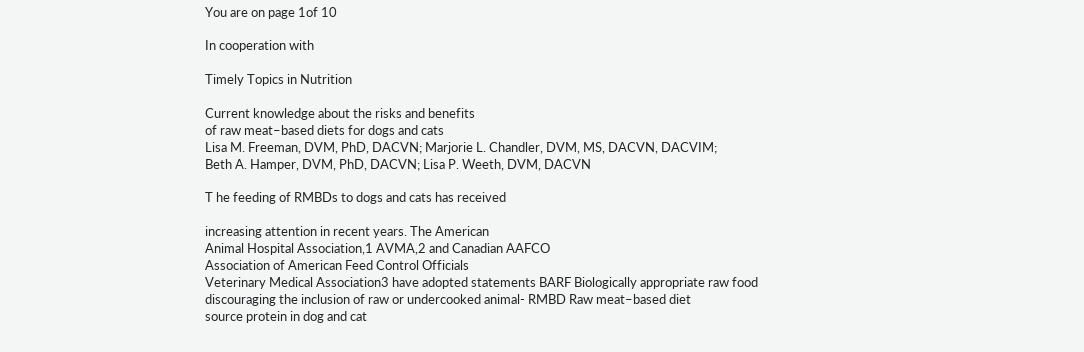You are on page 1of 10

In cooperation with

Timely Topics in Nutrition

Current knowledge about the risks and benefits
of raw meat–based diets for dogs and cats
Lisa M. Freeman, DVM, PhD, DACVN; Marjorie L. Chandler, DVM, MS, DACVN, DACVIM;
Beth A. Hamper, DVM, PhD, DACVN; Lisa P. Weeth, DVM, DACVN

T he feeding of RMBDs to dogs and cats has received

increasing attention in recent years. The American
Animal Hospital Association,1 AVMA,2 and Canadian AAFCO
Association of American Feed Control Officials
Veterinary Medical Association3 have adopted statements BARF Biologically appropriate raw food
discouraging the inclusion of raw or undercooked animal- RMBD Raw meat–based diet
source protein in dog and cat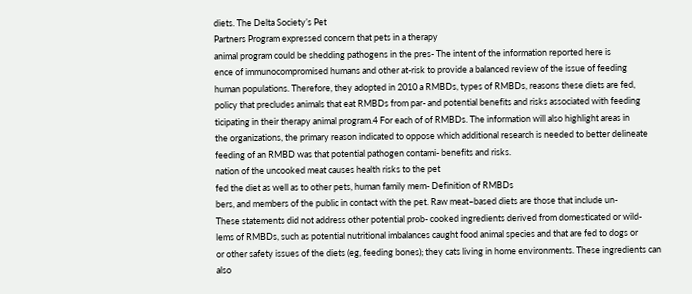diets. The Delta Society’s Pet
Partners Program expressed concern that pets in a therapy
animal program could be shedding pathogens in the pres- The intent of the information reported here is
ence of immunocompromised humans and other at-risk to provide a balanced review of the issue of feeding
human populations. Therefore, they adopted in 2010 a RMBDs, types of RMBDs, reasons these diets are fed,
policy that precludes animals that eat RMBDs from par- and potential benefits and risks associated with feeding
ticipating in their therapy animal program.4 For each of of RMBDs. The information will also highlight areas in
the organizations, the primary reason indicated to oppose which additional research is needed to better delineate
feeding of an RMBD was that potential pathogen contami- benefits and risks.
nation of the uncooked meat causes health risks to the pet
fed the diet as well as to other pets, human family mem- Definition of RMBDs
bers, and members of the public in contact with the pet. Raw meat–based diets are those that include un-
These statements did not address other potential prob- cooked ingredients derived from domesticated or wild-
lems of RMBDs, such as potential nutritional imbalances caught food animal species and that are fed to dogs or
or other safety issues of the diets (eg, feeding bones); they cats living in home environments. These ingredients can
also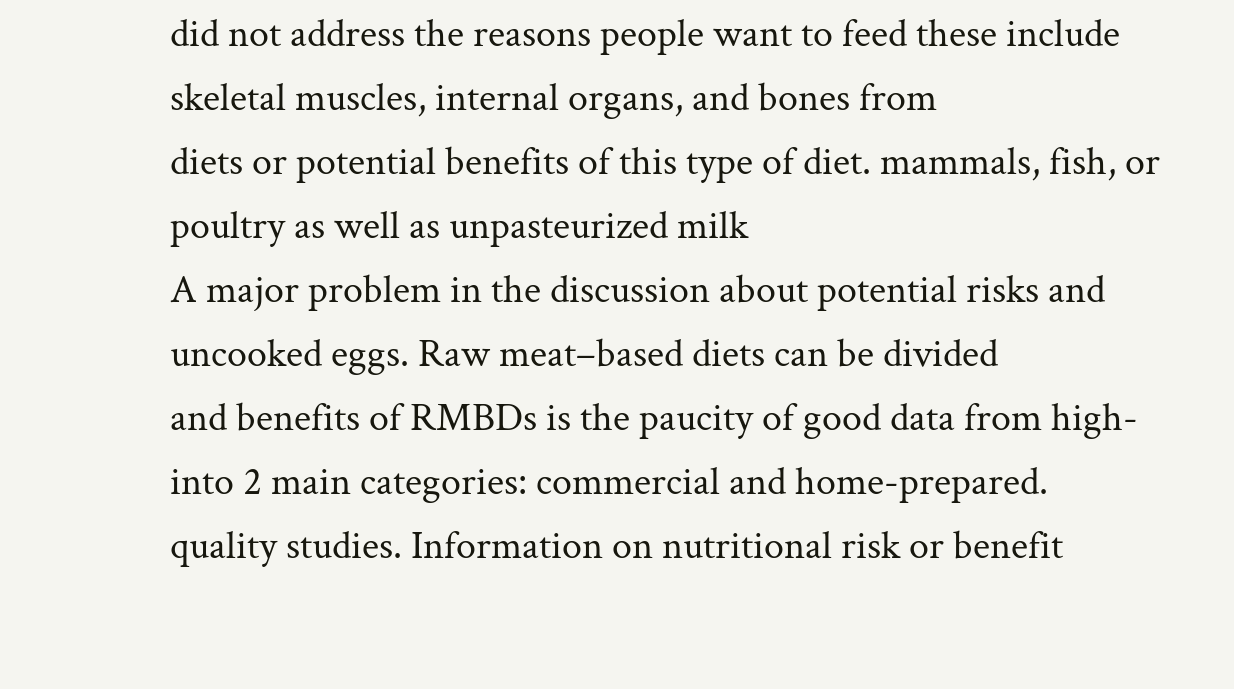did not address the reasons people want to feed these include skeletal muscles, internal organs, and bones from
diets or potential benefits of this type of diet. mammals, fish, or poultry as well as unpasteurized milk
A major problem in the discussion about potential risks and uncooked eggs. Raw meat–based diets can be divided
and benefits of RMBDs is the paucity of good data from high- into 2 main categories: commercial and home-prepared.
quality studies. Information on nutritional risk or benefit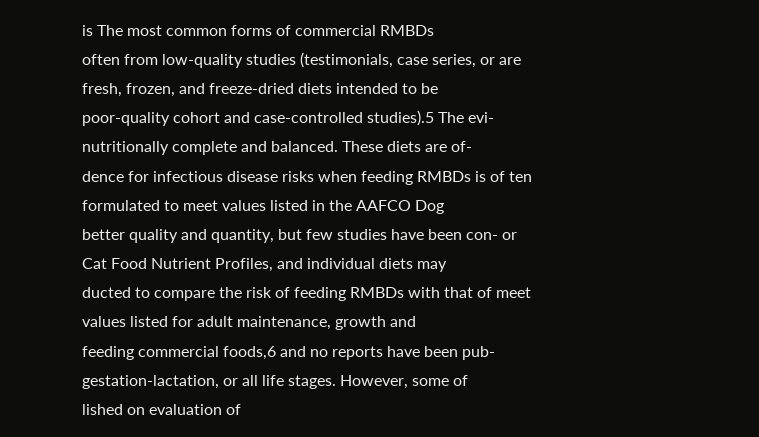is The most common forms of commercial RMBDs
often from low-quality studies (testimonials, case series, or are fresh, frozen, and freeze-dried diets intended to be
poor-quality cohort and case-controlled studies).5 The evi- nutritionally complete and balanced. These diets are of-
dence for infectious disease risks when feeding RMBDs is of ten formulated to meet values listed in the AAFCO Dog
better quality and quantity, but few studies have been con- or Cat Food Nutrient Profiles, and individual diets may
ducted to compare the risk of feeding RMBDs with that of meet values listed for adult maintenance, growth and
feeding commercial foods,6 and no reports have been pub- gestation-lactation, or all life stages. However, some of
lished on evaluation of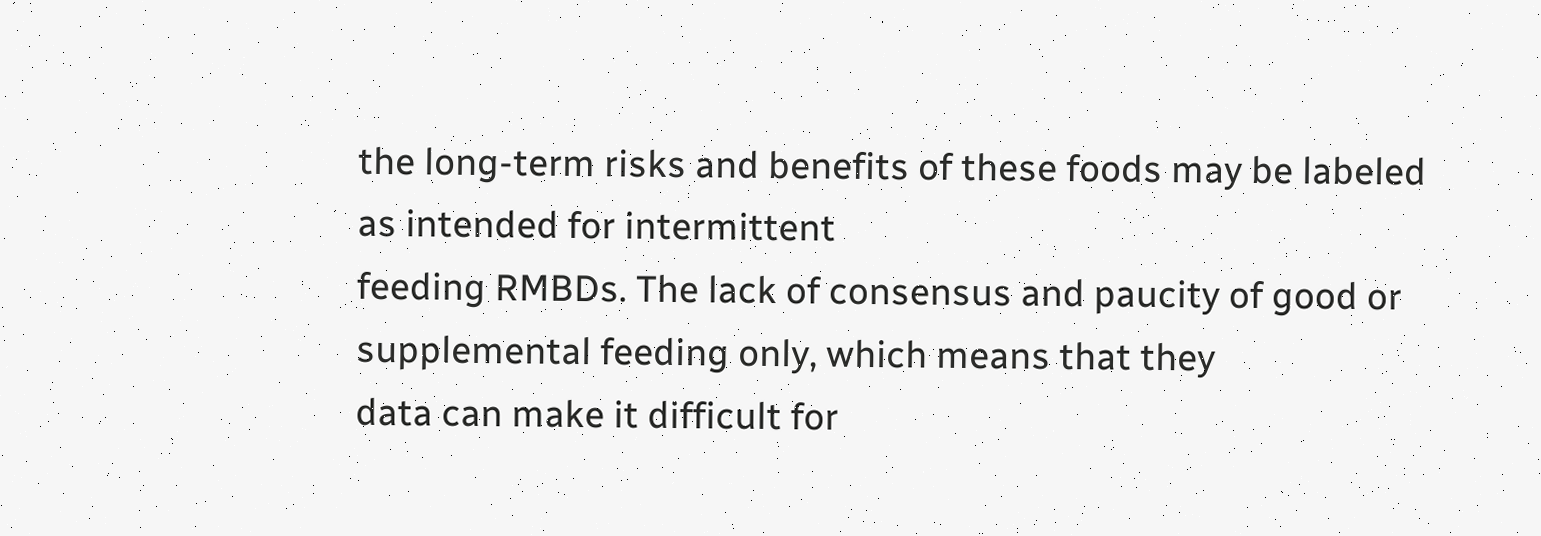the long-term risks and benefits of these foods may be labeled as intended for intermittent
feeding RMBDs. The lack of consensus and paucity of good or supplemental feeding only, which means that they
data can make it difficult for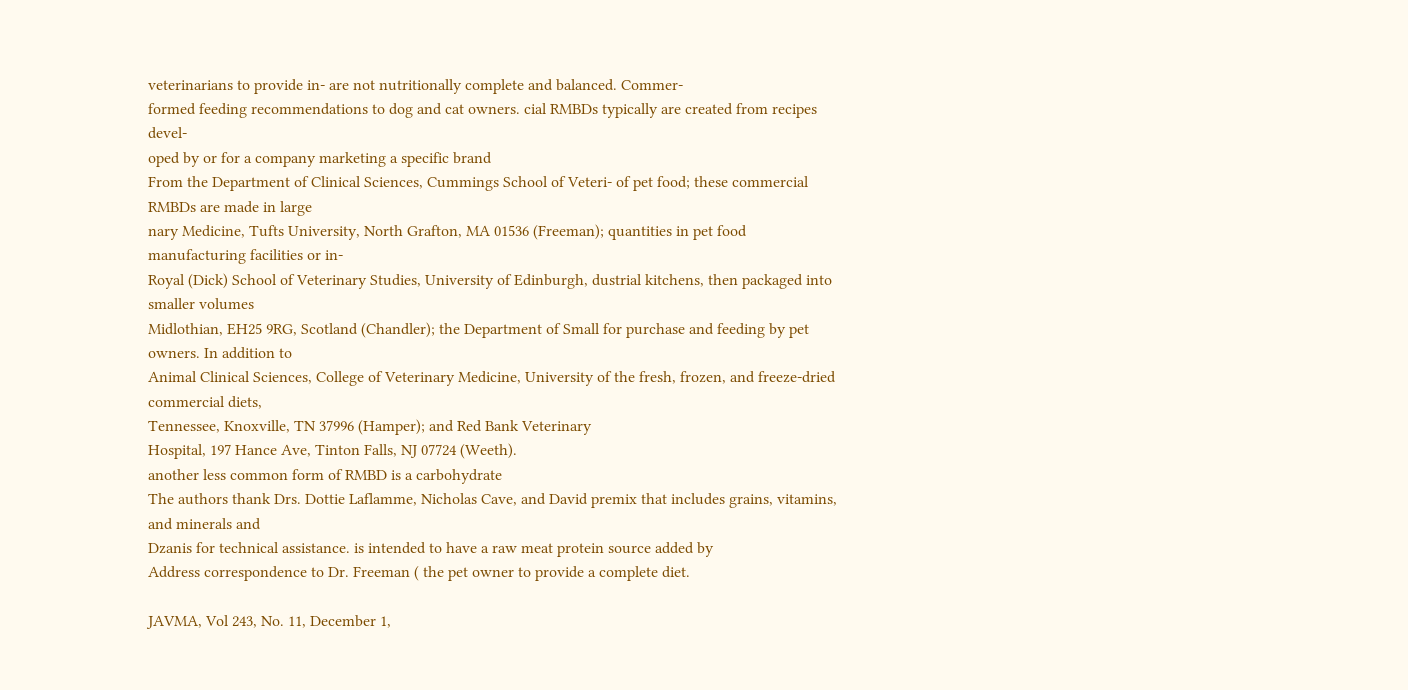veterinarians to provide in- are not nutritionally complete and balanced. Commer-
formed feeding recommendations to dog and cat owners. cial RMBDs typically are created from recipes devel-
oped by or for a company marketing a specific brand
From the Department of Clinical Sciences, Cummings School of Veteri- of pet food; these commercial RMBDs are made in large
nary Medicine, Tufts University, North Grafton, MA 01536 (Freeman); quantities in pet food manufacturing facilities or in-
Royal (Dick) School of Veterinary Studies, University of Edinburgh, dustrial kitchens, then packaged into smaller volumes
Midlothian, EH25 9RG, Scotland (Chandler); the Department of Small for purchase and feeding by pet owners. In addition to
Animal Clinical Sciences, College of Veterinary Medicine, University of the fresh, frozen, and freeze-dried commercial diets,
Tennessee, Knoxville, TN 37996 (Hamper); and Red Bank Veterinary
Hospital, 197 Hance Ave, Tinton Falls, NJ 07724 (Weeth).
another less common form of RMBD is a carbohydrate
The authors thank Drs. Dottie Laflamme, Nicholas Cave, and David premix that includes grains, vitamins, and minerals and
Dzanis for technical assistance. is intended to have a raw meat protein source added by
Address correspondence to Dr. Freeman ( the pet owner to provide a complete diet.

JAVMA, Vol 243, No. 11, December 1,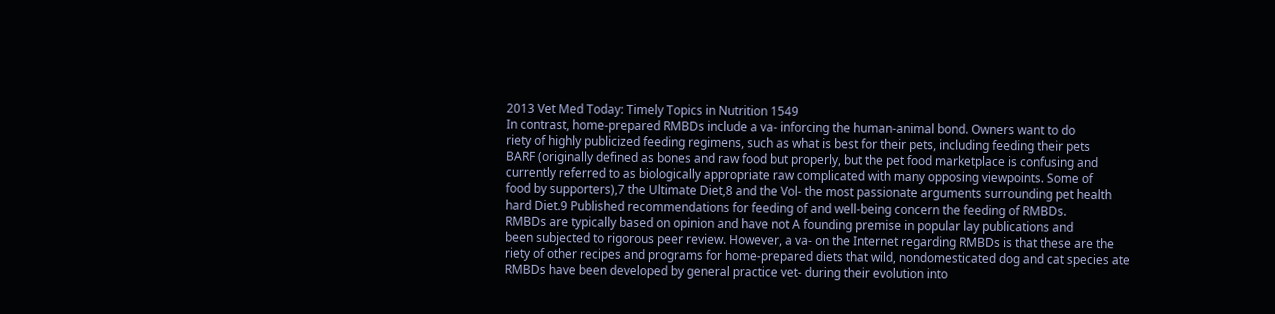2013 Vet Med Today: Timely Topics in Nutrition 1549
In contrast, home-prepared RMBDs include a va- inforcing the human-animal bond. Owners want to do
riety of highly publicized feeding regimens, such as what is best for their pets, including feeding their pets
BARF (originally defined as bones and raw food but properly, but the pet food marketplace is confusing and
currently referred to as biologically appropriate raw complicated with many opposing viewpoints. Some of
food by supporters),7 the Ultimate Diet,8 and the Vol- the most passionate arguments surrounding pet health
hard Diet.9 Published recommendations for feeding of and well-being concern the feeding of RMBDs.
RMBDs are typically based on opinion and have not A founding premise in popular lay publications and
been subjected to rigorous peer review. However, a va- on the Internet regarding RMBDs is that these are the
riety of other recipes and programs for home-prepared diets that wild, nondomesticated dog and cat species ate
RMBDs have been developed by general practice vet- during their evolution into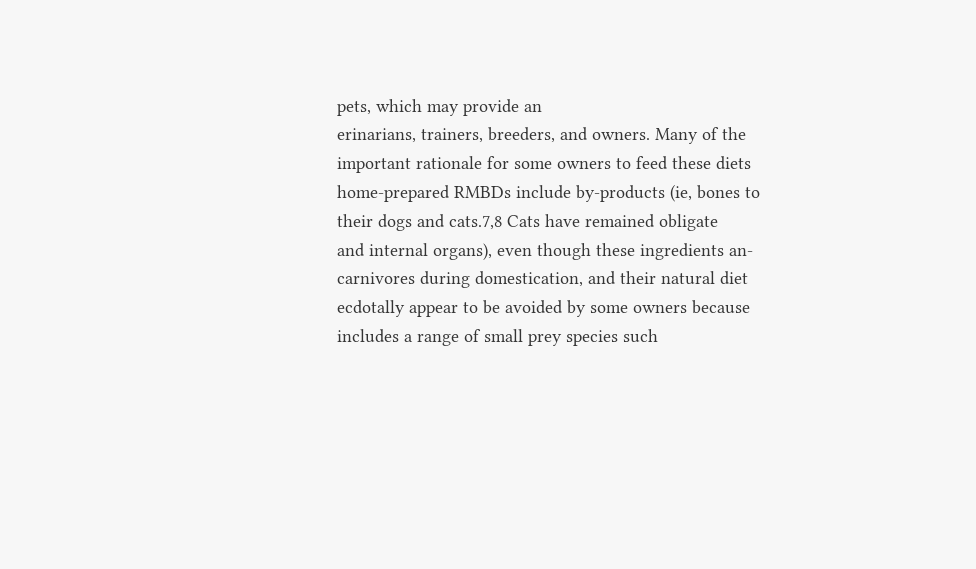pets, which may provide an
erinarians, trainers, breeders, and owners. Many of the important rationale for some owners to feed these diets
home-prepared RMBDs include by-products (ie, bones to their dogs and cats.7,8 Cats have remained obligate
and internal organs), even though these ingredients an- carnivores during domestication, and their natural diet
ecdotally appear to be avoided by some owners because includes a range of small prey species such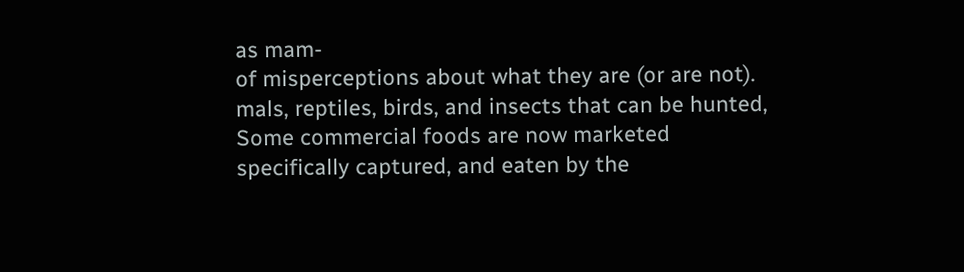as mam-
of misperceptions about what they are (or are not). mals, reptiles, birds, and insects that can be hunted,
Some commercial foods are now marketed specifically captured, and eaten by the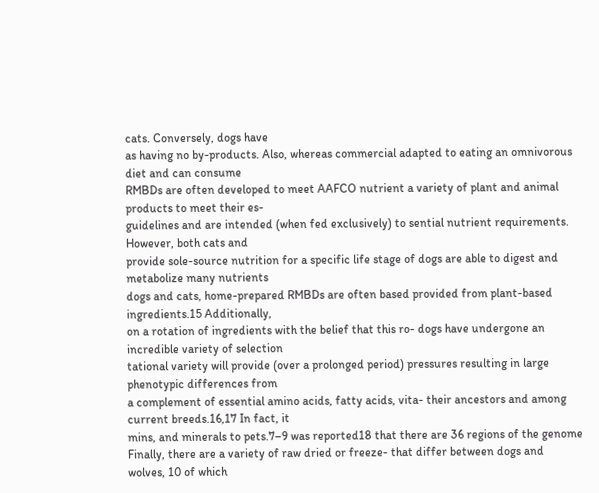cats. Conversely, dogs have
as having no by-products. Also, whereas commercial adapted to eating an omnivorous diet and can consume
RMBDs are often developed to meet AAFCO nutrient a variety of plant and animal products to meet their es-
guidelines and are intended (when fed exclusively) to sential nutrient requirements. However, both cats and
provide sole-source nutrition for a specific life stage of dogs are able to digest and metabolize many nutrients
dogs and cats, home-prepared RMBDs are often based provided from plant-based ingredients.15 Additionally,
on a rotation of ingredients with the belief that this ro- dogs have undergone an incredible variety of selection
tational variety will provide (over a prolonged period) pressures resulting in large phenotypic differences from
a complement of essential amino acids, fatty acids, vita- their ancestors and among current breeds.16,17 In fact, it
mins, and minerals to pets.7–9 was reported18 that there are 36 regions of the genome
Finally, there are a variety of raw dried or freeze- that differ between dogs and wolves, 10 of which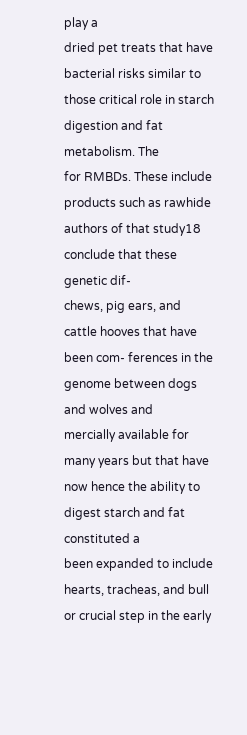play a
dried pet treats that have bacterial risks similar to those critical role in starch digestion and fat metabolism. The
for RMBDs. These include products such as rawhide authors of that study18 conclude that these genetic dif-
chews, pig ears, and cattle hooves that have been com- ferences in the genome between dogs and wolves and
mercially available for many years but that have now hence the ability to digest starch and fat constituted a
been expanded to include hearts, tracheas, and bull or crucial step in the early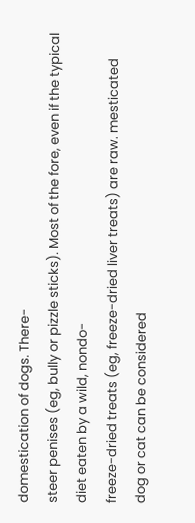domestication of dogs. There-
steer penises (eg, bully or pizzle sticks). Most of the fore, even if the typical diet eaten by a wild, nondo-
freeze-dried treats (eg, freeze-dried liver treats) are raw. mesticated dog or cat can be considered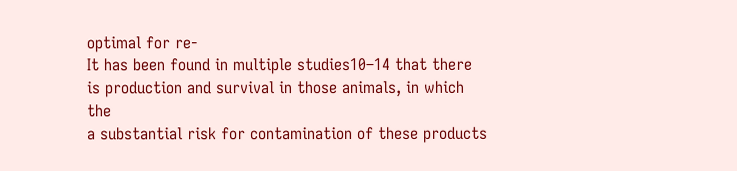optimal for re-
It has been found in multiple studies10–14 that there is production and survival in those animals, in which the
a substantial risk for contamination of these products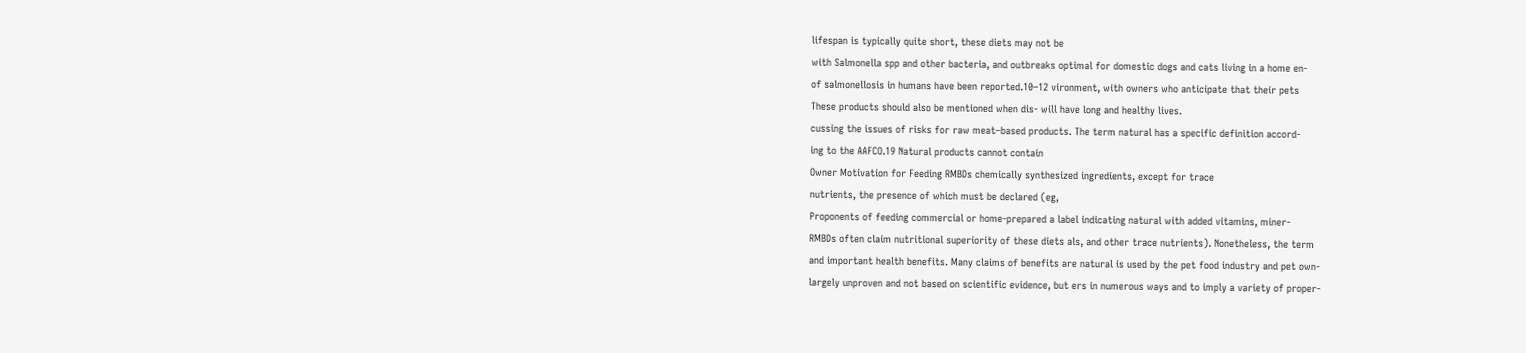lifespan is typically quite short, these diets may not be
with Salmonella spp and other bacteria, and outbreaks optimal for domestic dogs and cats living in a home en-
of salmonellosis in humans have been reported.10–12 vironment, with owners who anticipate that their pets
These products should also be mentioned when dis- will have long and healthy lives.
cussing the issues of risks for raw meat–based products. The term natural has a specific definition accord-
ing to the AAFCO.19 Natural products cannot contain
Owner Motivation for Feeding RMBDs chemically synthesized ingredients, except for trace
nutrients, the presence of which must be declared (eg,
Proponents of feeding commercial or home-prepared a label indicating natural with added vitamins, miner-
RMBDs often claim nutritional superiority of these diets als, and other trace nutrients). Nonetheless, the term
and important health benefits. Many claims of benefits are natural is used by the pet food industry and pet own-
largely unproven and not based on scientific evidence, but ers in numerous ways and to imply a variety of proper-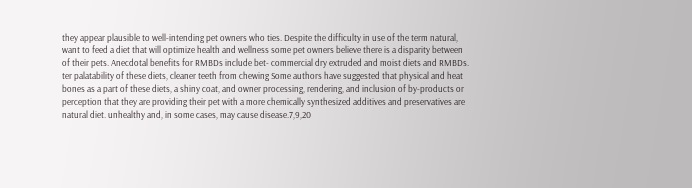they appear plausible to well-intending pet owners who ties. Despite the difficulty in use of the term natural,
want to feed a diet that will optimize health and wellness some pet owners believe there is a disparity between
of their pets. Anecdotal benefits for RMBDs include bet- commercial dry extruded and moist diets and RMBDs.
ter palatability of these diets, cleaner teeth from chewing Some authors have suggested that physical and heat
bones as a part of these diets, a shiny coat, and owner processing, rendering, and inclusion of by-products or
perception that they are providing their pet with a more chemically synthesized additives and preservatives are
natural diet. unhealthy and, in some cases, may cause disease.7,9,20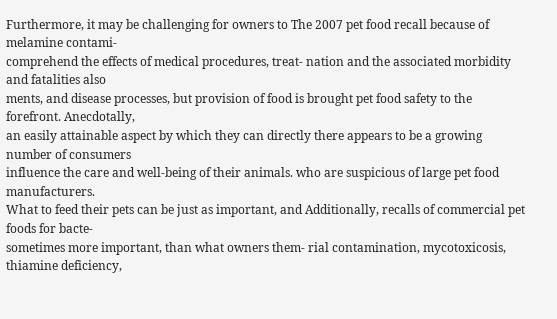Furthermore, it may be challenging for owners to The 2007 pet food recall because of melamine contami-
comprehend the effects of medical procedures, treat- nation and the associated morbidity and fatalities also
ments, and disease processes, but provision of food is brought pet food safety to the forefront. Anecdotally,
an easily attainable aspect by which they can directly there appears to be a growing number of consumers
influence the care and well-being of their animals. who are suspicious of large pet food manufacturers.
What to feed their pets can be just as important, and Additionally, recalls of commercial pet foods for bacte-
sometimes more important, than what owners them- rial contamination, mycotoxicosis, thiamine deficiency,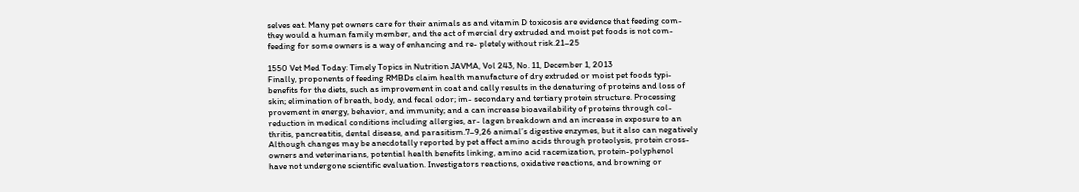selves eat. Many pet owners care for their animals as and vitamin D toxicosis are evidence that feeding com-
they would a human family member, and the act of mercial dry extruded and moist pet foods is not com-
feeding for some owners is a way of enhancing and re- pletely without risk.21–25

1550 Vet Med Today: Timely Topics in Nutrition JAVMA, Vol 243, No. 11, December 1, 2013
Finally, proponents of feeding RMBDs claim health manufacture of dry extruded or moist pet foods typi-
benefits for the diets, such as improvement in coat and cally results in the denaturing of proteins and loss of
skin; elimination of breath, body, and fecal odor; im- secondary and tertiary protein structure. Processing
provement in energy, behavior, and immunity; and a can increase bioavailability of proteins through col-
reduction in medical conditions including allergies, ar- lagen breakdown and an increase in exposure to an
thritis, pancreatitis, dental disease, and parasitism.7–9,26 animal’s digestive enzymes, but it also can negatively
Although changes may be anecdotally reported by pet affect amino acids through proteolysis, protein cross-
owners and veterinarians, potential health benefits linking, amino acid racemization, protein-polyphenol
have not undergone scientific evaluation. Investigators reactions, oxidative reactions, and browning or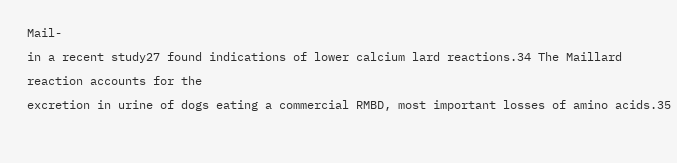Mail-
in a recent study27 found indications of lower calcium lard reactions.34 The Maillard reaction accounts for the
excretion in urine of dogs eating a commercial RMBD, most important losses of amino acids.35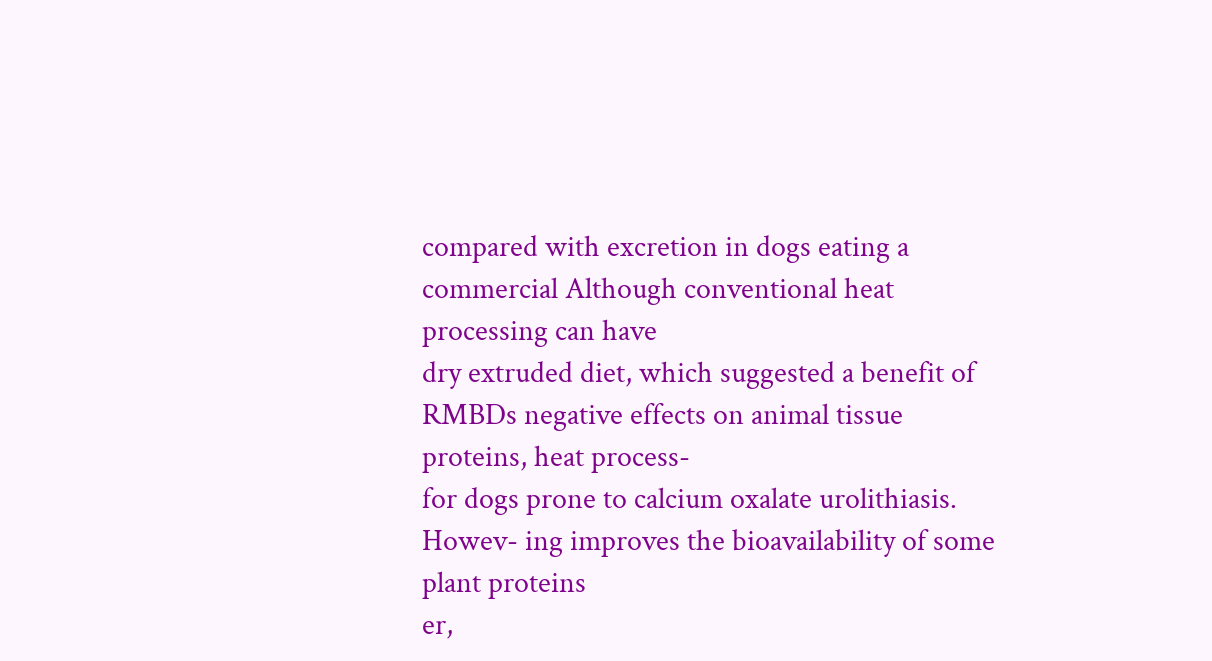compared with excretion in dogs eating a commercial Although conventional heat processing can have
dry extruded diet, which suggested a benefit of RMBDs negative effects on animal tissue proteins, heat process-
for dogs prone to calcium oxalate urolithiasis. Howev- ing improves the bioavailability of some plant proteins
er,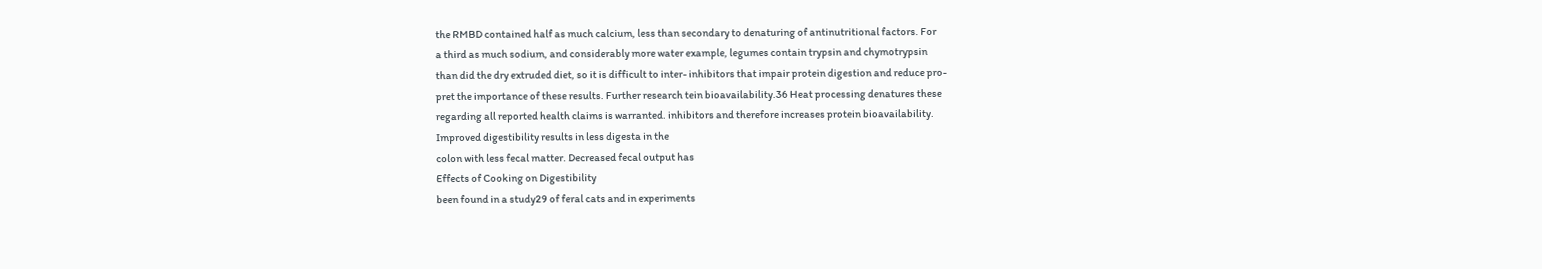the RMBD contained half as much calcium, less than secondary to denaturing of antinutritional factors. For
a third as much sodium, and considerably more water example, legumes contain trypsin and chymotrypsin
than did the dry extruded diet, so it is difficult to inter- inhibitors that impair protein digestion and reduce pro-
pret the importance of these results. Further research tein bioavailability.36 Heat processing denatures these
regarding all reported health claims is warranted. inhibitors and therefore increases protein bioavailability.
Improved digestibility results in less digesta in the
colon with less fecal matter. Decreased fecal output has
Effects of Cooking on Digestibility
been found in a study29 of feral cats and in experiments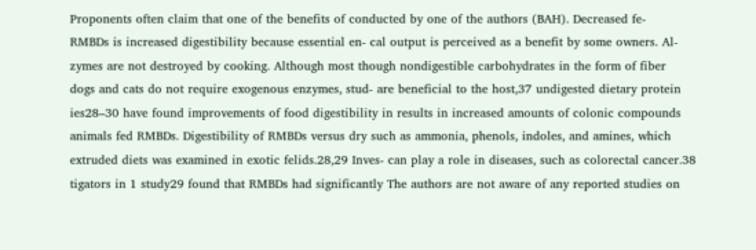Proponents often claim that one of the benefits of conducted by one of the authors (BAH). Decreased fe-
RMBDs is increased digestibility because essential en- cal output is perceived as a benefit by some owners. Al-
zymes are not destroyed by cooking. Although most though nondigestible carbohydrates in the form of fiber
dogs and cats do not require exogenous enzymes, stud- are beneficial to the host,37 undigested dietary protein
ies28–30 have found improvements of food digestibility in results in increased amounts of colonic compounds
animals fed RMBDs. Digestibility of RMBDs versus dry such as ammonia, phenols, indoles, and amines, which
extruded diets was examined in exotic felids.28,29 Inves- can play a role in diseases, such as colorectal cancer.38
tigators in 1 study29 found that RMBDs had significantly The authors are not aware of any reported studies on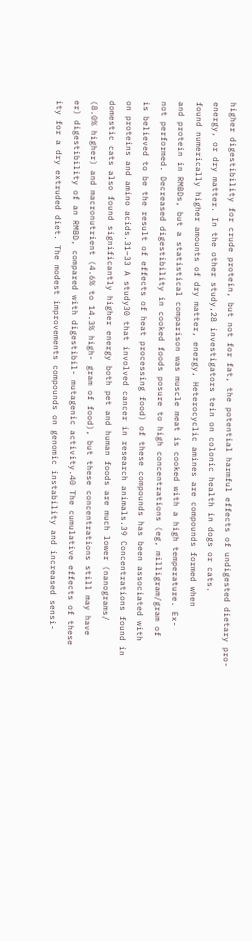higher digestibility for crude protein, but not for fat, the potential harmful effects of undigested dietary pro-
energy, or dry matter. In the other study,28 investigators tein on colonic health in dogs or cats.
found numerically higher amounts of dry matter, energy, Heterocyclic amines are compounds formed when
and protein in RMBDs, but a statistical comparison was muscle meat is cooked with a high temperature. Ex-
not performed. Decreased digestibility in cooked foods posure to high concentrations (eg, milligram/gram of
is believed to be the result of effects of heat processing food) of these compounds has been associated with
on proteins and amino acids.31–33 A study30 that involved cancer in research animals.39 Concentrations found in
domestic cats also found significantly higher energy both pet and human foods are much lower (nanograms/
(8.0% higher) and macronutrient (4.6% to 14.3% high- gram of food), but these concentrations still may have
er) digestibility of an RMBD, compared with digestibil- mutagenic activity.40 The cumulative effects of these
ity for a dry extruded diet. The modest improvements compounds on genomic instability and increased sensi-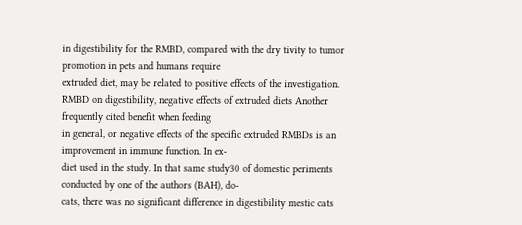in digestibility for the RMBD, compared with the dry tivity to tumor promotion in pets and humans require
extruded diet, may be related to positive effects of the investigation.
RMBD on digestibility, negative effects of extruded diets Another frequently cited benefit when feeding
in general, or negative effects of the specific extruded RMBDs is an improvement in immune function. In ex-
diet used in the study. In that same study30 of domestic periments conducted by one of the authors (BAH), do-
cats, there was no significant difference in digestibility mestic cats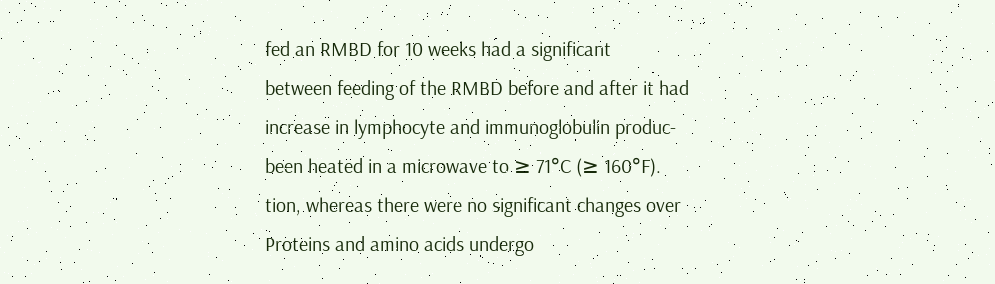fed an RMBD for 10 weeks had a significant
between feeding of the RMBD before and after it had increase in lymphocyte and immunoglobulin produc-
been heated in a microwave to ≥ 71°C (≥ 160°F). tion, whereas there were no significant changes over
Proteins and amino acids undergo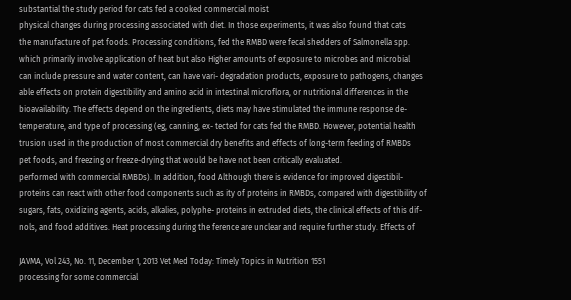substantial the study period for cats fed a cooked commercial moist
physical changes during processing associated with diet. In those experiments, it was also found that cats
the manufacture of pet foods. Processing conditions, fed the RMBD were fecal shedders of Salmonella spp.
which primarily involve application of heat but also Higher amounts of exposure to microbes and microbial
can include pressure and water content, can have vari- degradation products, exposure to pathogens, changes
able effects on protein digestibility and amino acid in intestinal microflora, or nutritional differences in the
bioavailability. The effects depend on the ingredients, diets may have stimulated the immune response de-
temperature, and type of processing (eg, canning, ex- tected for cats fed the RMBD. However, potential health
trusion used in the production of most commercial dry benefits and effects of long-term feeding of RMBDs
pet foods, and freezing or freeze-drying that would be have not been critically evaluated.
performed with commercial RMBDs). In addition, food Although there is evidence for improved digestibil-
proteins can react with other food components such as ity of proteins in RMBDs, compared with digestibility of
sugars, fats, oxidizing agents, acids, alkalies, polyphe- proteins in extruded diets, the clinical effects of this dif-
nols, and food additives. Heat processing during the ference are unclear and require further study. Effects of

JAVMA, Vol 243, No. 11, December 1, 2013 Vet Med Today: Timely Topics in Nutrition 1551
processing for some commercial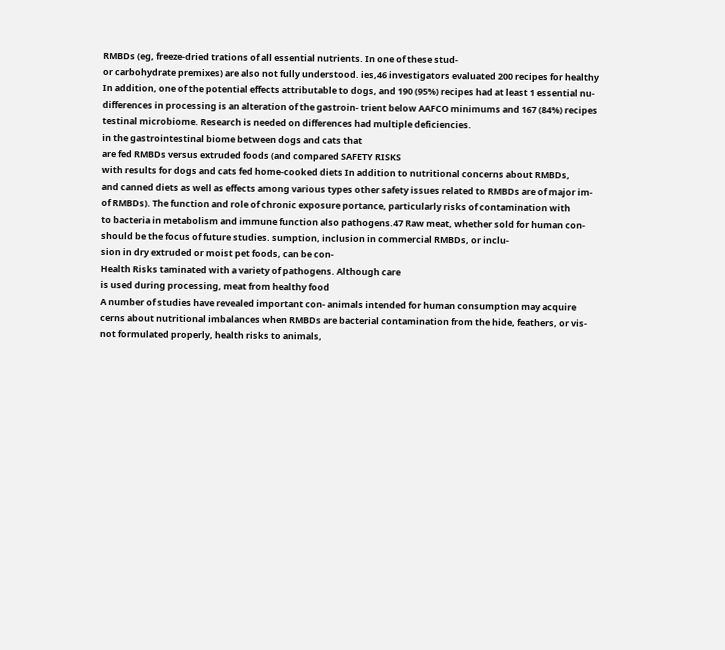RMBDs (eg, freeze-dried trations of all essential nutrients. In one of these stud-
or carbohydrate premixes) are also not fully understood. ies,46 investigators evaluated 200 recipes for healthy
In addition, one of the potential effects attributable to dogs, and 190 (95%) recipes had at least 1 essential nu-
differences in processing is an alteration of the gastroin- trient below AAFCO minimums and 167 (84%) recipes
testinal microbiome. Research is needed on differences had multiple deficiencies.
in the gastrointestinal biome between dogs and cats that
are fed RMBDs versus extruded foods (and compared SAFETY RISKS
with results for dogs and cats fed home-cooked diets In addition to nutritional concerns about RMBDs,
and canned diets as well as effects among various types other safety issues related to RMBDs are of major im-
of RMBDs). The function and role of chronic exposure portance, particularly risks of contamination with
to bacteria in metabolism and immune function also pathogens.47 Raw meat, whether sold for human con-
should be the focus of future studies. sumption, inclusion in commercial RMBDs, or inclu-
sion in dry extruded or moist pet foods, can be con-
Health Risks taminated with a variety of pathogens. Although care
is used during processing, meat from healthy food
A number of studies have revealed important con- animals intended for human consumption may acquire
cerns about nutritional imbalances when RMBDs are bacterial contamination from the hide, feathers, or vis-
not formulated properly, health risks to animals,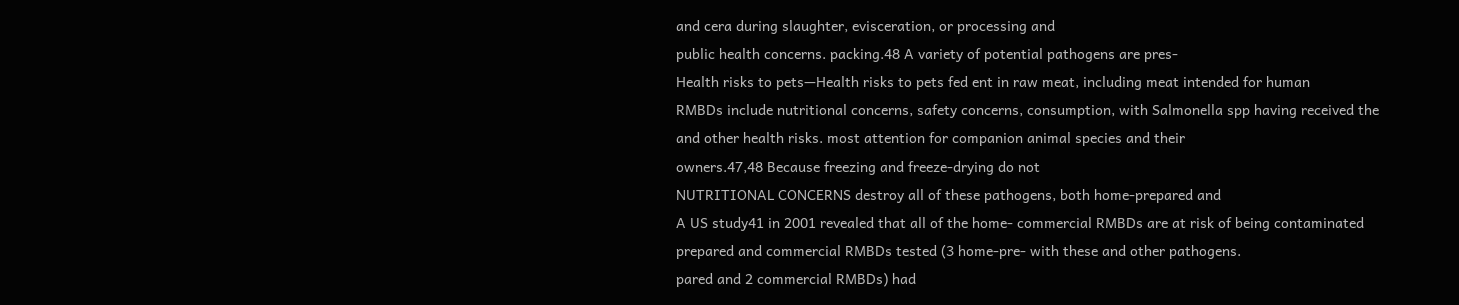and cera during slaughter, evisceration, or processing and
public health concerns. packing.48 A variety of potential pathogens are pres-
Health risks to pets—Health risks to pets fed ent in raw meat, including meat intended for human
RMBDs include nutritional concerns, safety concerns, consumption, with Salmonella spp having received the
and other health risks. most attention for companion animal species and their
owners.47,48 Because freezing and freeze-drying do not
NUTRITIONAL CONCERNS destroy all of these pathogens, both home-prepared and
A US study41 in 2001 revealed that all of the home- commercial RMBDs are at risk of being contaminated
prepared and commercial RMBDs tested (3 home-pre- with these and other pathogens.
pared and 2 commercial RMBDs) had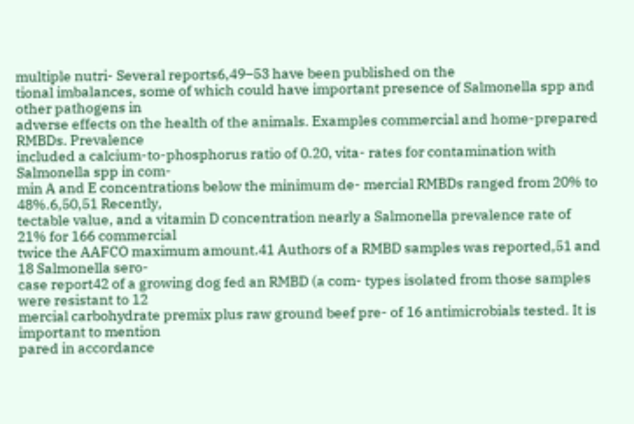multiple nutri- Several reports6,49–53 have been published on the
tional imbalances, some of which could have important presence of Salmonella spp and other pathogens in
adverse effects on the health of the animals. Examples commercial and home-prepared RMBDs. Prevalence
included a calcium-to-phosphorus ratio of 0.20, vita- rates for contamination with Salmonella spp in com-
min A and E concentrations below the minimum de- mercial RMBDs ranged from 20% to 48%.6,50,51 Recently,
tectable value, and a vitamin D concentration nearly a Salmonella prevalence rate of 21% for 166 commercial
twice the AAFCO maximum amount.41 Authors of a RMBD samples was reported,51 and 18 Salmonella sero-
case report42 of a growing dog fed an RMBD (a com- types isolated from those samples were resistant to 12
mercial carbohydrate premix plus raw ground beef pre- of 16 antimicrobials tested. It is important to mention
pared in accordance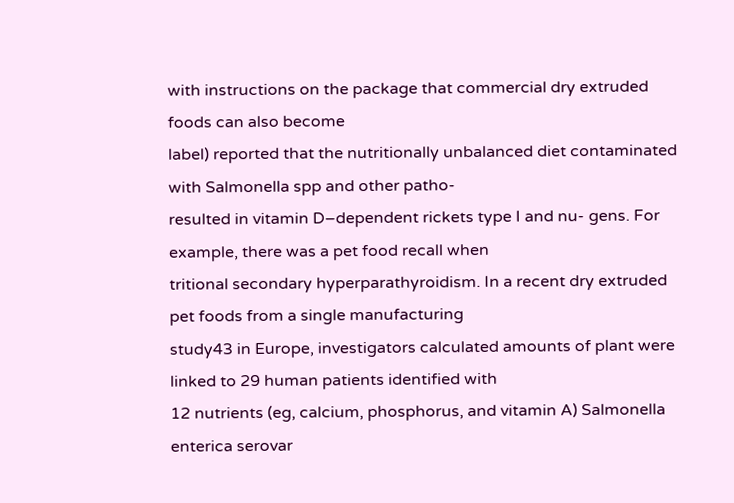with instructions on the package that commercial dry extruded foods can also become
label) reported that the nutritionally unbalanced diet contaminated with Salmonella spp and other patho-
resulted in vitamin D–dependent rickets type I and nu- gens. For example, there was a pet food recall when
tritional secondary hyperparathyroidism. In a recent dry extruded pet foods from a single manufacturing
study43 in Europe, investigators calculated amounts of plant were linked to 29 human patients identified with
12 nutrients (eg, calcium, phosphorus, and vitamin A) Salmonella enterica serovar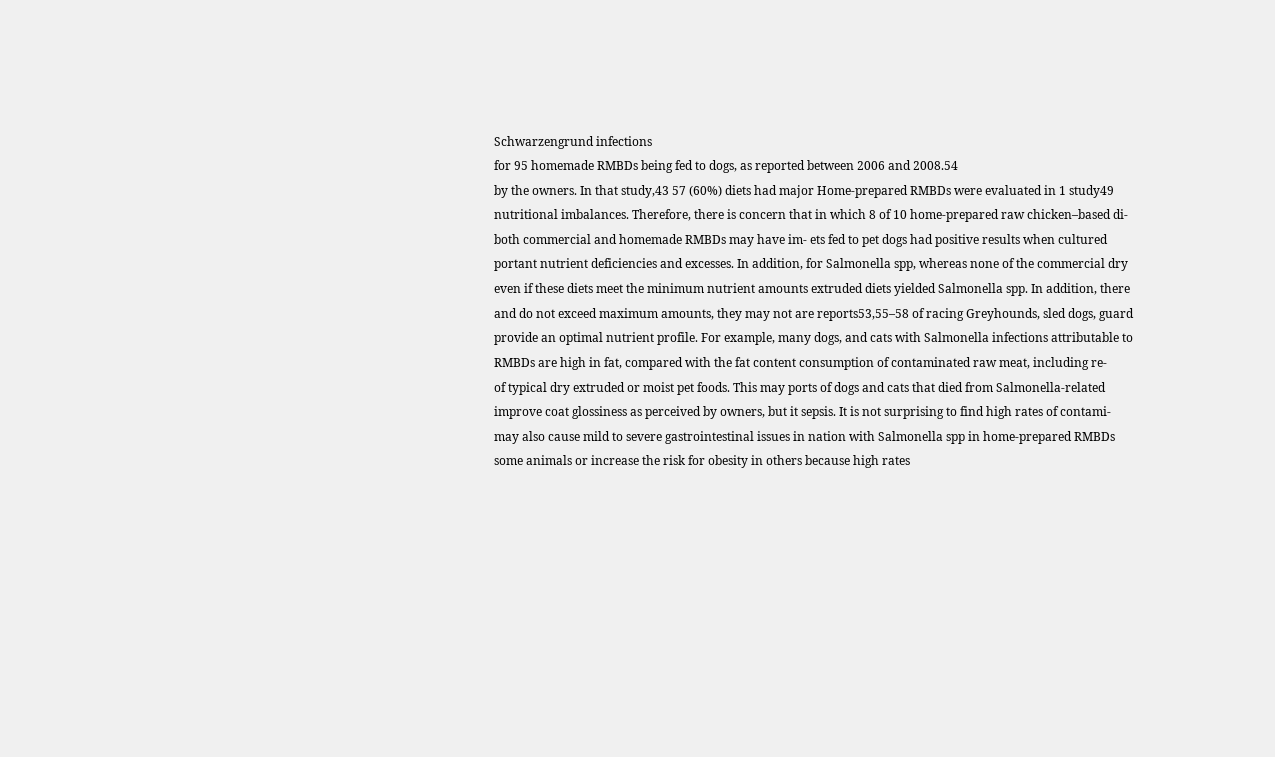Schwarzengrund infections
for 95 homemade RMBDs being fed to dogs, as reported between 2006 and 2008.54
by the owners. In that study,43 57 (60%) diets had major Home-prepared RMBDs were evaluated in 1 study49
nutritional imbalances. Therefore, there is concern that in which 8 of 10 home-prepared raw chicken–based di-
both commercial and homemade RMBDs may have im- ets fed to pet dogs had positive results when cultured
portant nutrient deficiencies and excesses. In addition, for Salmonella spp, whereas none of the commercial dry
even if these diets meet the minimum nutrient amounts extruded diets yielded Salmonella spp. In addition, there
and do not exceed maximum amounts, they may not are reports53,55–58 of racing Greyhounds, sled dogs, guard
provide an optimal nutrient profile. For example, many dogs, and cats with Salmonella infections attributable to
RMBDs are high in fat, compared with the fat content consumption of contaminated raw meat, including re-
of typical dry extruded or moist pet foods. This may ports of dogs and cats that died from Salmonella-related
improve coat glossiness as perceived by owners, but it sepsis. It is not surprising to find high rates of contami-
may also cause mild to severe gastrointestinal issues in nation with Salmonella spp in home-prepared RMBDs
some animals or increase the risk for obesity in others because high rates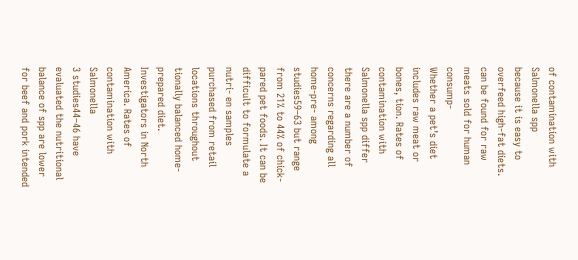of contamination with Salmonella spp
because it is easy to overfeed high-fat diets. can be found for raw meats sold for human consump-
Whether a pet’s diet includes raw meat or bones, tion. Rates of contamination with Salmonella spp differ
there are a number of concerns regarding all home-pre- among studies59–63 but range from 21% to 44% of chick-
pared pet foods. It can be difficult to formulate a nutri- en samples purchased from retail locations throughout
tionally balanced home-prepared diet. Investigators in North America. Rates of contamination with Salmonella
3 studies44–46 have evaluated the nutritional balance of spp are lower for beef and pork intended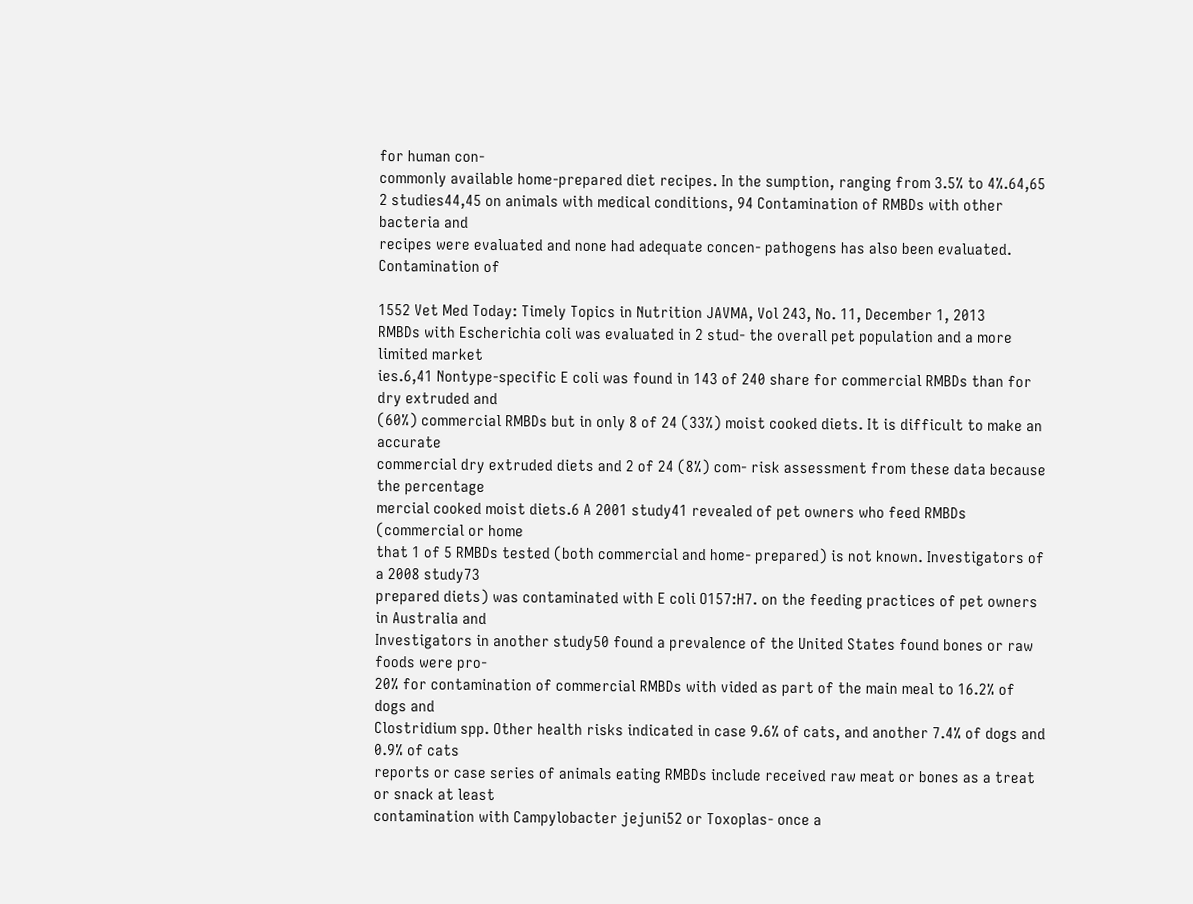for human con-
commonly available home-prepared diet recipes. In the sumption, ranging from 3.5% to 4%.64,65
2 studies44,45 on animals with medical conditions, 94 Contamination of RMBDs with other bacteria and
recipes were evaluated and none had adequate concen- pathogens has also been evaluated. Contamination of

1552 Vet Med Today: Timely Topics in Nutrition JAVMA, Vol 243, No. 11, December 1, 2013
RMBDs with Escherichia coli was evaluated in 2 stud- the overall pet population and a more limited market
ies.6,41 Nontype-specific E coli was found in 143 of 240 share for commercial RMBDs than for dry extruded and
(60%) commercial RMBDs but in only 8 of 24 (33%) moist cooked diets. It is difficult to make an accurate
commercial dry extruded diets and 2 of 24 (8%) com- risk assessment from these data because the percentage
mercial cooked moist diets.6 A 2001 study41 revealed of pet owners who feed RMBDs (commercial or home
that 1 of 5 RMBDs tested (both commercial and home- prepared) is not known. Investigators of a 2008 study73
prepared diets) was contaminated with E coli O157:H7. on the feeding practices of pet owners in Australia and
Investigators in another study50 found a prevalence of the United States found bones or raw foods were pro-
20% for contamination of commercial RMBDs with vided as part of the main meal to 16.2% of dogs and
Clostridium spp. Other health risks indicated in case 9.6% of cats, and another 7.4% of dogs and 0.9% of cats
reports or case series of animals eating RMBDs include received raw meat or bones as a treat or snack at least
contamination with Campylobacter jejuni52 or Toxoplas- once a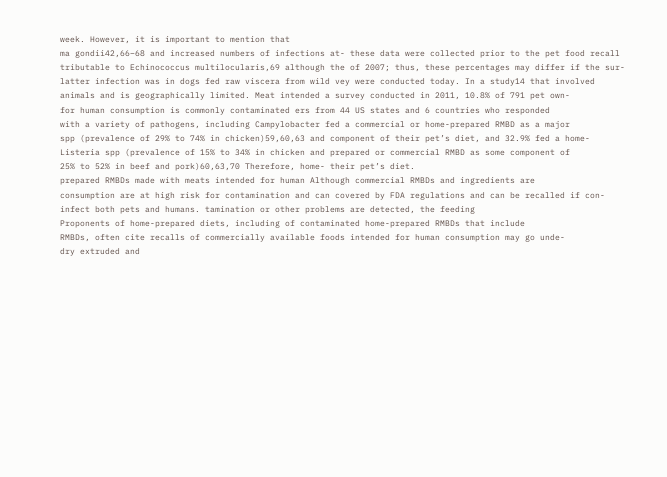week. However, it is important to mention that
ma gondii42,66–68 and increased numbers of infections at- these data were collected prior to the pet food recall
tributable to Echinococcus multilocularis,69 although the of 2007; thus, these percentages may differ if the sur-
latter infection was in dogs fed raw viscera from wild vey were conducted today. In a study14 that involved
animals and is geographically limited. Meat intended a survey conducted in 2011, 10.8% of 791 pet own-
for human consumption is commonly contaminated ers from 44 US states and 6 countries who responded
with a variety of pathogens, including Campylobacter fed a commercial or home-prepared RMBD as a major
spp (prevalence of 29% to 74% in chicken)59,60,63 and component of their pet’s diet, and 32.9% fed a home-
Listeria spp (prevalence of 15% to 34% in chicken and prepared or commercial RMBD as some component of
25% to 52% in beef and pork)60,63,70 Therefore, home- their pet’s diet.
prepared RMBDs made with meats intended for human Although commercial RMBDs and ingredients are
consumption are at high risk for contamination and can covered by FDA regulations and can be recalled if con-
infect both pets and humans. tamination or other problems are detected, the feeding
Proponents of home-prepared diets, including of contaminated home-prepared RMBDs that include
RMBDs, often cite recalls of commercially available foods intended for human consumption may go unde-
dry extruded and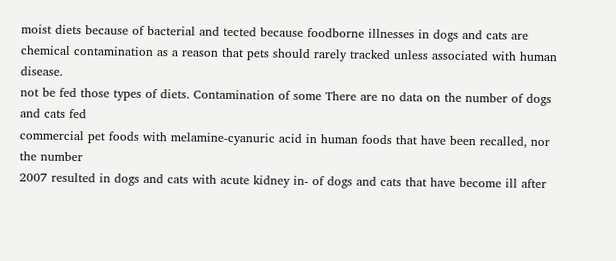moist diets because of bacterial and tected because foodborne illnesses in dogs and cats are
chemical contamination as a reason that pets should rarely tracked unless associated with human disease.
not be fed those types of diets. Contamination of some There are no data on the number of dogs and cats fed
commercial pet foods with melamine-cyanuric acid in human foods that have been recalled, nor the number
2007 resulted in dogs and cats with acute kidney in- of dogs and cats that have become ill after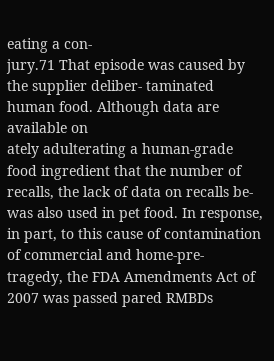eating a con-
jury.71 That episode was caused by the supplier deliber- taminated human food. Although data are available on
ately adulterating a human-grade food ingredient that the number of recalls, the lack of data on recalls be-
was also used in pet food. In response, in part, to this cause of contamination of commercial and home-pre-
tragedy, the FDA Amendments Act of 2007 was passed pared RMBDs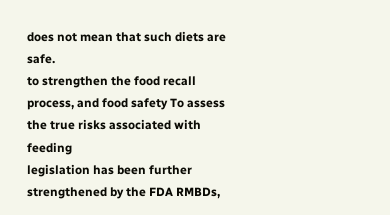does not mean that such diets are safe.
to strengthen the food recall process, and food safety To assess the true risks associated with feeding
legislation has been further strengthened by the FDA RMBDs,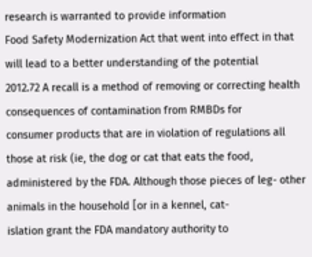research is warranted to provide information
Food Safety Modernization Act that went into effect in that will lead to a better understanding of the potential
2012.72 A recall is a method of removing or correcting health consequences of contamination from RMBDs for
consumer products that are in violation of regulations all those at risk (ie, the dog or cat that eats the food,
administered by the FDA. Although those pieces of leg- other animals in the household [or in a kennel, cat-
islation grant the FDA mandatory authority to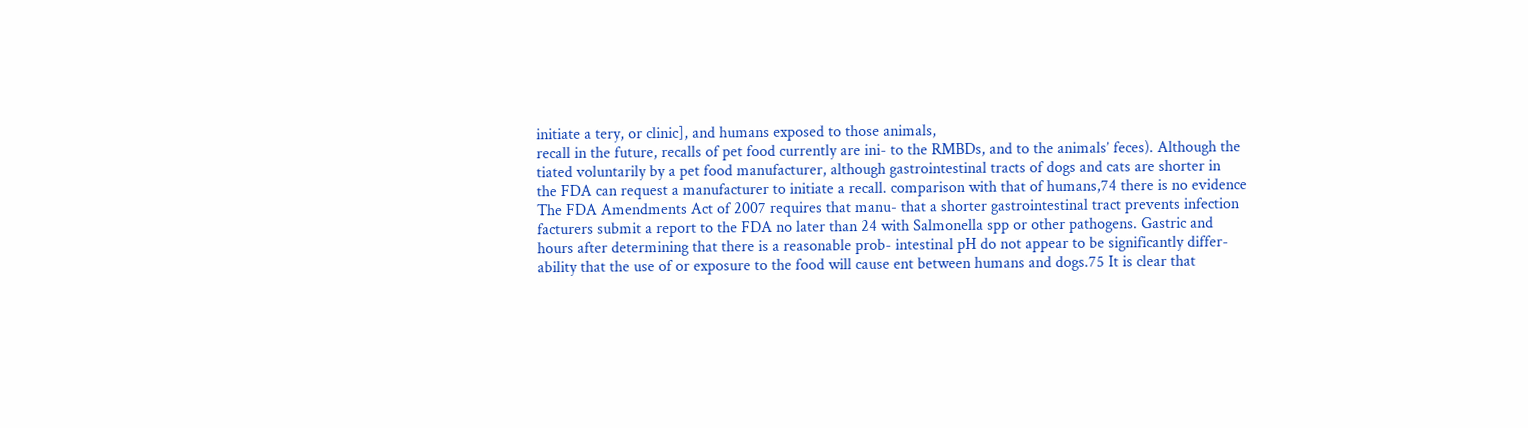initiate a tery, or clinic], and humans exposed to those animals,
recall in the future, recalls of pet food currently are ini- to the RMBDs, and to the animals’ feces). Although the
tiated voluntarily by a pet food manufacturer, although gastrointestinal tracts of dogs and cats are shorter in
the FDA can request a manufacturer to initiate a recall. comparison with that of humans,74 there is no evidence
The FDA Amendments Act of 2007 requires that manu- that a shorter gastrointestinal tract prevents infection
facturers submit a report to the FDA no later than 24 with Salmonella spp or other pathogens. Gastric and
hours after determining that there is a reasonable prob- intestinal pH do not appear to be significantly differ-
ability that the use of or exposure to the food will cause ent between humans and dogs.75 It is clear that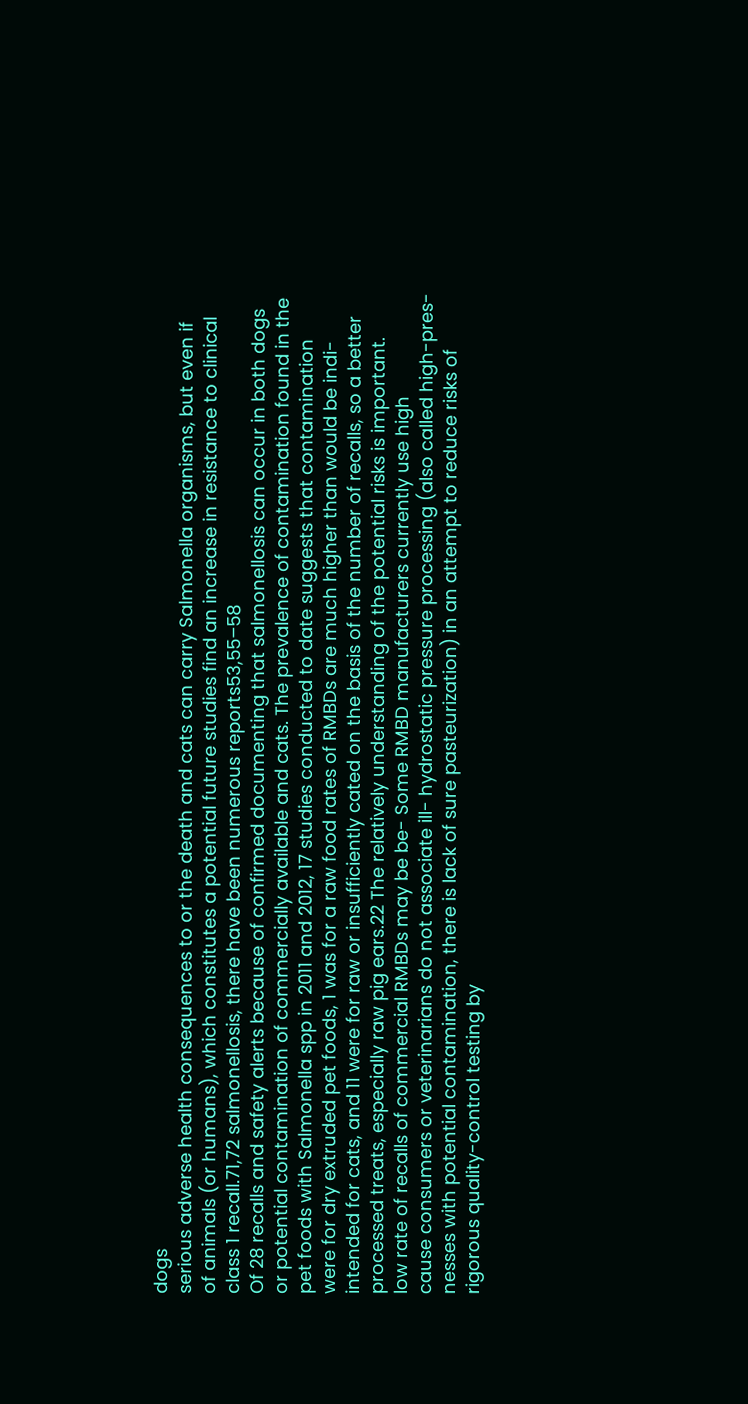dogs
serious adverse health consequences to or the death and cats can carry Salmonella organisms, but even if
of animals (or humans), which constitutes a potential future studies find an increase in resistance to clinical
class 1 recall.71,72 salmonellosis, there have been numerous reports53,55–58
Of 28 recalls and safety alerts because of confirmed documenting that salmonellosis can occur in both dogs
or potential contamination of commercially available and cats. The prevalence of contamination found in the
pet foods with Salmonella spp in 2011 and 2012, 17 studies conducted to date suggests that contamination
were for dry extruded pet foods, 1 was for a raw food rates of RMBDs are much higher than would be indi-
intended for cats, and 11 were for raw or insufficiently cated on the basis of the number of recalls, so a better
processed treats, especially raw pig ears.22 The relatively understanding of the potential risks is important.
low rate of recalls of commercial RMBDs may be be- Some RMBD manufacturers currently use high
cause consumers or veterinarians do not associate ill- hydrostatic pressure processing (also called high-pres-
nesses with potential contamination, there is lack of sure pasteurization) in an attempt to reduce risks of
rigorous quality-control testing by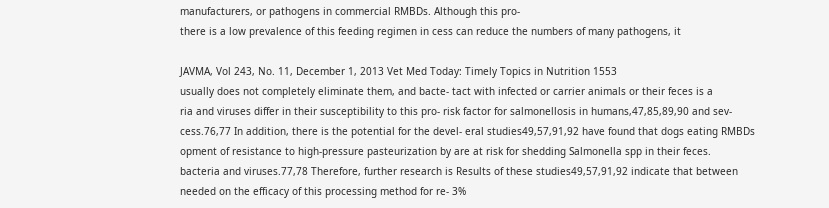manufacturers, or pathogens in commercial RMBDs. Although this pro-
there is a low prevalence of this feeding regimen in cess can reduce the numbers of many pathogens, it

JAVMA, Vol 243, No. 11, December 1, 2013 Vet Med Today: Timely Topics in Nutrition 1553
usually does not completely eliminate them, and bacte- tact with infected or carrier animals or their feces is a
ria and viruses differ in their susceptibility to this pro- risk factor for salmonellosis in humans,47,85,89,90 and sev-
cess.76,77 In addition, there is the potential for the devel- eral studies49,57,91,92 have found that dogs eating RMBDs
opment of resistance to high-pressure pasteurization by are at risk for shedding Salmonella spp in their feces.
bacteria and viruses.77,78 Therefore, further research is Results of these studies49,57,91,92 indicate that between
needed on the efficacy of this processing method for re- 3%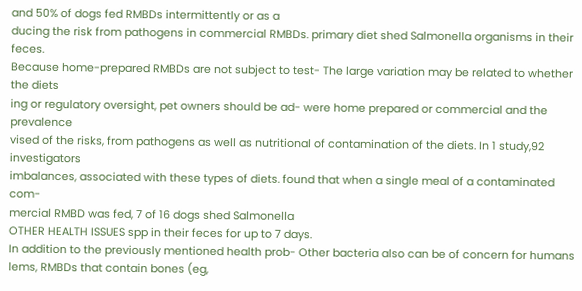and 50% of dogs fed RMBDs intermittently or as a
ducing the risk from pathogens in commercial RMBDs. primary diet shed Salmonella organisms in their feces.
Because home-prepared RMBDs are not subject to test- The large variation may be related to whether the diets
ing or regulatory oversight, pet owners should be ad- were home prepared or commercial and the prevalence
vised of the risks, from pathogens as well as nutritional of contamination of the diets. In 1 study,92 investigators
imbalances, associated with these types of diets. found that when a single meal of a contaminated com-
mercial RMBD was fed, 7 of 16 dogs shed Salmonella
OTHER HEALTH ISSUES spp in their feces for up to 7 days.
In addition to the previously mentioned health prob- Other bacteria also can be of concern for humans
lems, RMBDs that contain bones (eg,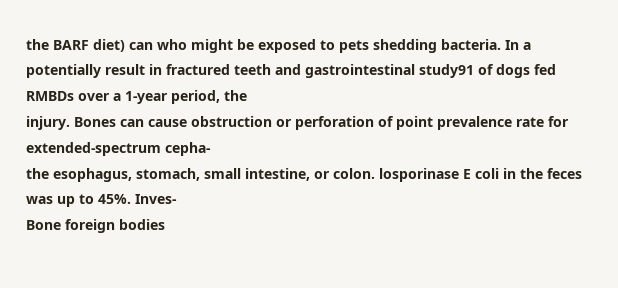the BARF diet) can who might be exposed to pets shedding bacteria. In a
potentially result in fractured teeth and gastrointestinal study91 of dogs fed RMBDs over a 1-year period, the
injury. Bones can cause obstruction or perforation of point prevalence rate for extended-spectrum cepha-
the esophagus, stomach, small intestine, or colon. losporinase E coli in the feces was up to 45%. Inves-
Bone foreign bodies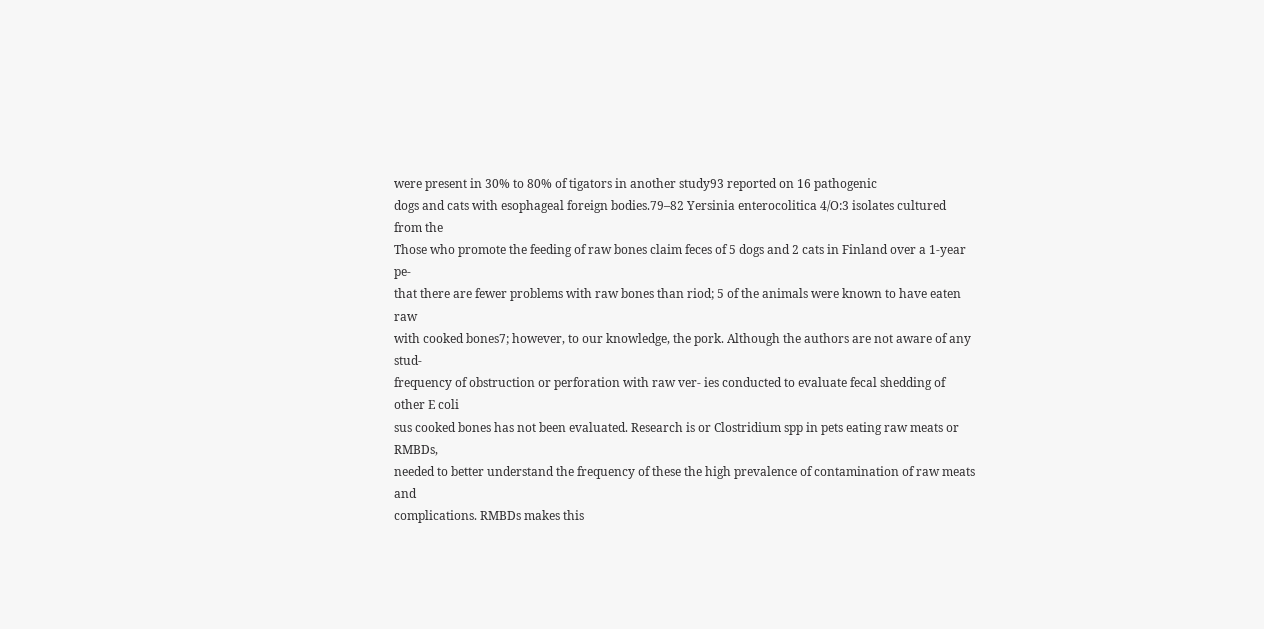were present in 30% to 80% of tigators in another study93 reported on 16 pathogenic
dogs and cats with esophageal foreign bodies.79–82 Yersinia enterocolitica 4/O:3 isolates cultured from the
Those who promote the feeding of raw bones claim feces of 5 dogs and 2 cats in Finland over a 1-year pe-
that there are fewer problems with raw bones than riod; 5 of the animals were known to have eaten raw
with cooked bones7; however, to our knowledge, the pork. Although the authors are not aware of any stud-
frequency of obstruction or perforation with raw ver- ies conducted to evaluate fecal shedding of other E coli
sus cooked bones has not been evaluated. Research is or Clostridium spp in pets eating raw meats or RMBDs,
needed to better understand the frequency of these the high prevalence of contamination of raw meats and
complications. RMBDs makes this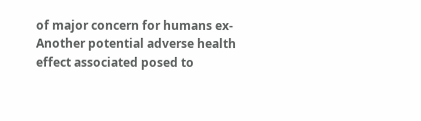of major concern for humans ex-
Another potential adverse health effect associated posed to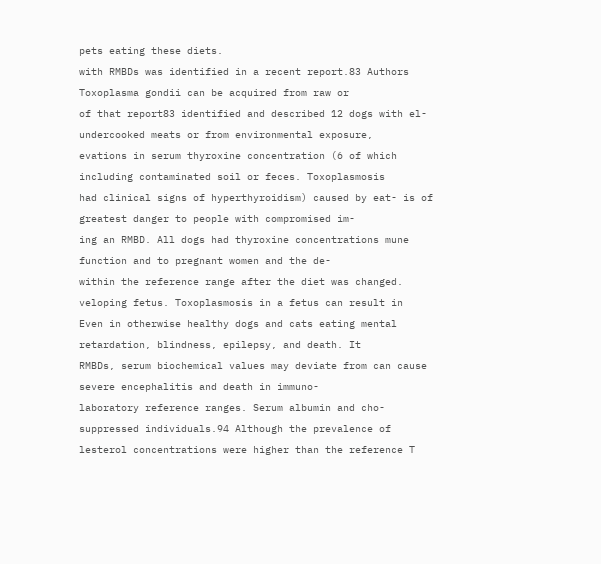pets eating these diets.
with RMBDs was identified in a recent report.83 Authors Toxoplasma gondii can be acquired from raw or
of that report83 identified and described 12 dogs with el- undercooked meats or from environmental exposure,
evations in serum thyroxine concentration (6 of which including contaminated soil or feces. Toxoplasmosis
had clinical signs of hyperthyroidism) caused by eat- is of greatest danger to people with compromised im-
ing an RMBD. All dogs had thyroxine concentrations mune function and to pregnant women and the de-
within the reference range after the diet was changed. veloping fetus. Toxoplasmosis in a fetus can result in
Even in otherwise healthy dogs and cats eating mental retardation, blindness, epilepsy, and death. It
RMBDs, serum biochemical values may deviate from can cause severe encephalitis and death in immuno-
laboratory reference ranges. Serum albumin and cho- suppressed individuals.94 Although the prevalence of
lesterol concentrations were higher than the reference T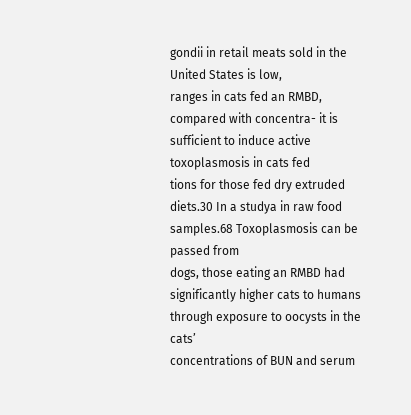gondii in retail meats sold in the United States is low,
ranges in cats fed an RMBD, compared with concentra- it is sufficient to induce active toxoplasmosis in cats fed
tions for those fed dry extruded diets.30 In a studya in raw food samples.68 Toxoplasmosis can be passed from
dogs, those eating an RMBD had significantly higher cats to humans through exposure to oocysts in the cats’
concentrations of BUN and serum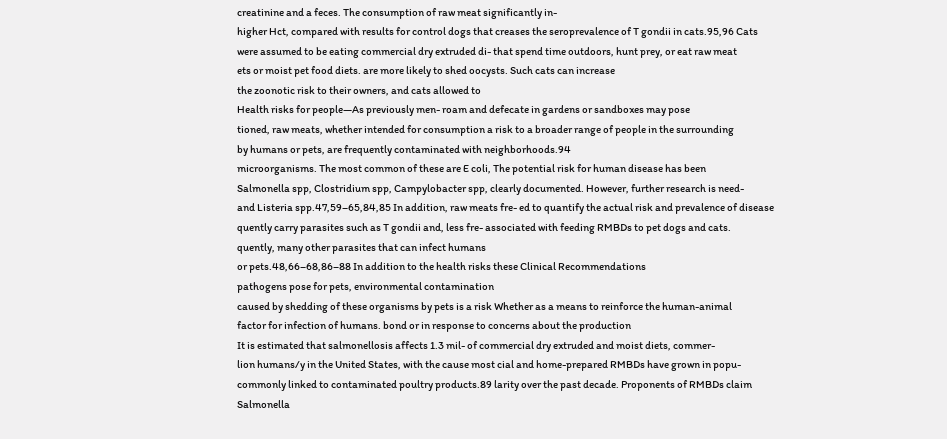creatinine and a feces. The consumption of raw meat significantly in-
higher Hct, compared with results for control dogs that creases the seroprevalence of T gondii in cats.95,96 Cats
were assumed to be eating commercial dry extruded di- that spend time outdoors, hunt prey, or eat raw meat
ets or moist pet food diets. are more likely to shed oocysts. Such cats can increase
the zoonotic risk to their owners, and cats allowed to
Health risks for people—As previously men- roam and defecate in gardens or sandboxes may pose
tioned, raw meats, whether intended for consumption a risk to a broader range of people in the surrounding
by humans or pets, are frequently contaminated with neighborhoods.94
microorganisms. The most common of these are E coli, The potential risk for human disease has been
Salmonella spp, Clostridium spp, Campylobacter spp, clearly documented. However, further research is need-
and Listeria spp.47,59–65,84,85 In addition, raw meats fre- ed to quantify the actual risk and prevalence of disease
quently carry parasites such as T gondii and, less fre- associated with feeding RMBDs to pet dogs and cats.
quently, many other parasites that can infect humans
or pets.48,66–68,86–88 In addition to the health risks these Clinical Recommendations
pathogens pose for pets, environmental contamination
caused by shedding of these organisms by pets is a risk Whether as a means to reinforce the human-animal
factor for infection of humans. bond or in response to concerns about the production
It is estimated that salmonellosis affects 1.3 mil- of commercial dry extruded and moist diets, commer-
lion humans/y in the United States, with the cause most cial and home-prepared RMBDs have grown in popu-
commonly linked to contaminated poultry products.89 larity over the past decade. Proponents of RMBDs claim
Salmonella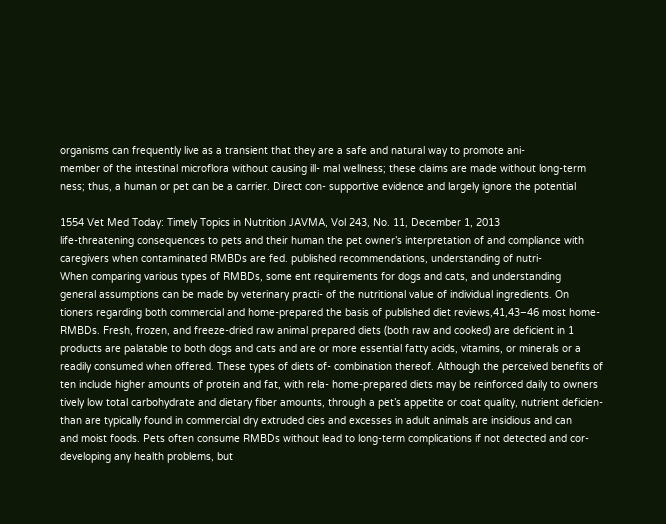organisms can frequently live as a transient that they are a safe and natural way to promote ani-
member of the intestinal microflora without causing ill- mal wellness; these claims are made without long-term
ness; thus, a human or pet can be a carrier. Direct con- supportive evidence and largely ignore the potential

1554 Vet Med Today: Timely Topics in Nutrition JAVMA, Vol 243, No. 11, December 1, 2013
life-threatening consequences to pets and their human the pet owner’s interpretation of and compliance with
caregivers when contaminated RMBDs are fed. published recommendations, understanding of nutri-
When comparing various types of RMBDs, some ent requirements for dogs and cats, and understanding
general assumptions can be made by veterinary practi- of the nutritional value of individual ingredients. On
tioners regarding both commercial and home-prepared the basis of published diet reviews,41,43–46 most home-
RMBDs. Fresh, frozen, and freeze-dried raw animal prepared diets (both raw and cooked) are deficient in 1
products are palatable to both dogs and cats and are or more essential fatty acids, vitamins, or minerals or a
readily consumed when offered. These types of diets of- combination thereof. Although the perceived benefits of
ten include higher amounts of protein and fat, with rela- home-prepared diets may be reinforced daily to owners
tively low total carbohydrate and dietary fiber amounts, through a pet’s appetite or coat quality, nutrient deficien-
than are typically found in commercial dry extruded cies and excesses in adult animals are insidious and can
and moist foods. Pets often consume RMBDs without lead to long-term complications if not detected and cor-
developing any health problems, but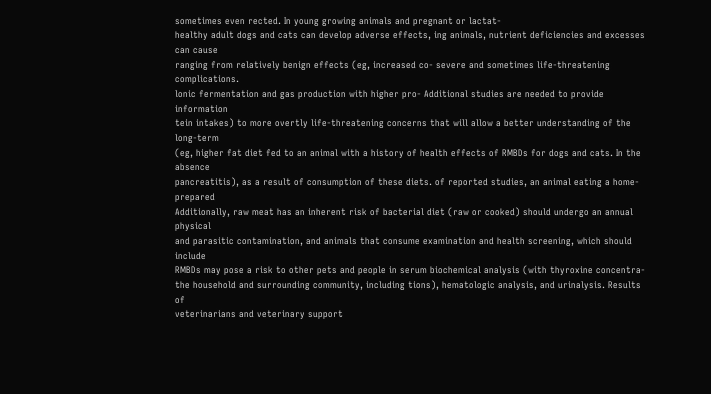sometimes even rected. In young growing animals and pregnant or lactat-
healthy adult dogs and cats can develop adverse effects, ing animals, nutrient deficiencies and excesses can cause
ranging from relatively benign effects (eg, increased co- severe and sometimes life-threatening complications.
lonic fermentation and gas production with higher pro- Additional studies are needed to provide information
tein intakes) to more overtly life-threatening concerns that will allow a better understanding of the long-term
(eg, higher fat diet fed to an animal with a history of health effects of RMBDs for dogs and cats. In the absence
pancreatitis), as a result of consumption of these diets. of reported studies, an animal eating a home-prepared
Additionally, raw meat has an inherent risk of bacterial diet (raw or cooked) should undergo an annual physical
and parasitic contamination, and animals that consume examination and health screening, which should include
RMBDs may pose a risk to other pets and people in serum biochemical analysis (with thyroxine concentra-
the household and surrounding community, including tions), hematologic analysis, and urinalysis. Results of
veterinarians and veterinary support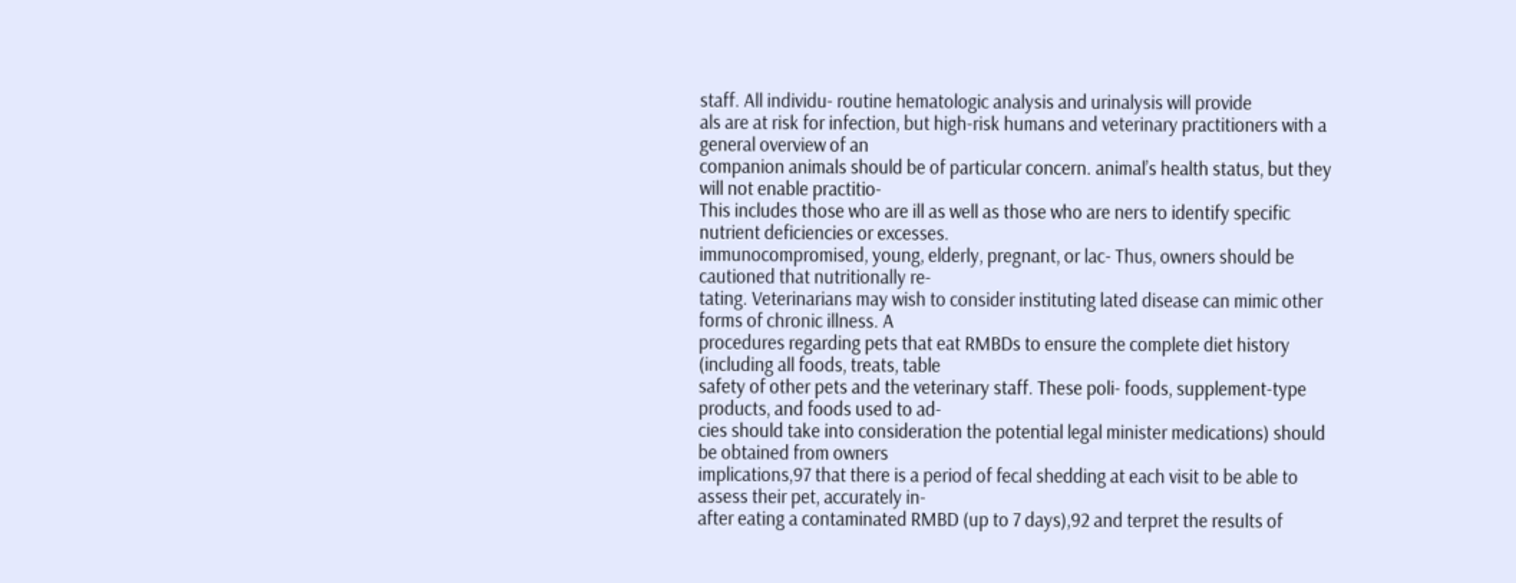staff. All individu- routine hematologic analysis and urinalysis will provide
als are at risk for infection, but high-risk humans and veterinary practitioners with a general overview of an
companion animals should be of particular concern. animal’s health status, but they will not enable practitio-
This includes those who are ill as well as those who are ners to identify specific nutrient deficiencies or excesses.
immunocompromised, young, elderly, pregnant, or lac- Thus, owners should be cautioned that nutritionally re-
tating. Veterinarians may wish to consider instituting lated disease can mimic other forms of chronic illness. A
procedures regarding pets that eat RMBDs to ensure the complete diet history (including all foods, treats, table
safety of other pets and the veterinary staff. These poli- foods, supplement-type products, and foods used to ad-
cies should take into consideration the potential legal minister medications) should be obtained from owners
implications,97 that there is a period of fecal shedding at each visit to be able to assess their pet, accurately in-
after eating a contaminated RMBD (up to 7 days),92 and terpret the results of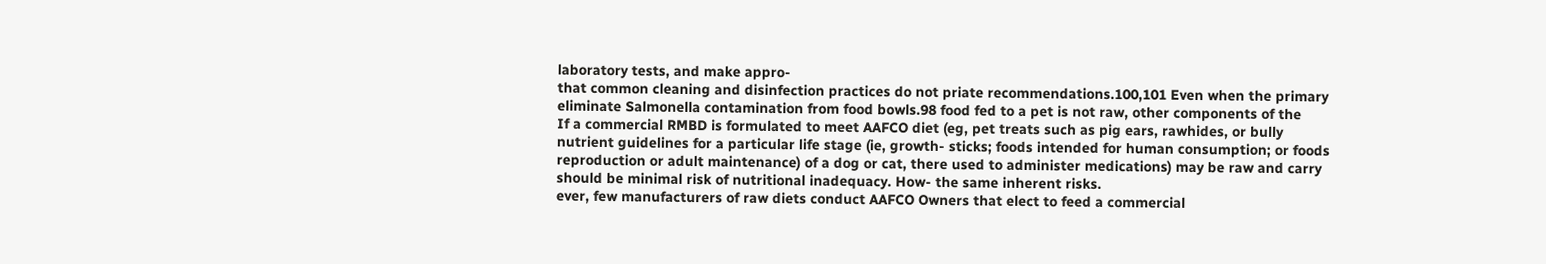laboratory tests, and make appro-
that common cleaning and disinfection practices do not priate recommendations.100,101 Even when the primary
eliminate Salmonella contamination from food bowls.98 food fed to a pet is not raw, other components of the
If a commercial RMBD is formulated to meet AAFCO diet (eg, pet treats such as pig ears, rawhides, or bully
nutrient guidelines for a particular life stage (ie, growth- sticks; foods intended for human consumption; or foods
reproduction or adult maintenance) of a dog or cat, there used to administer medications) may be raw and carry
should be minimal risk of nutritional inadequacy. How- the same inherent risks.
ever, few manufacturers of raw diets conduct AAFCO Owners that elect to feed a commercial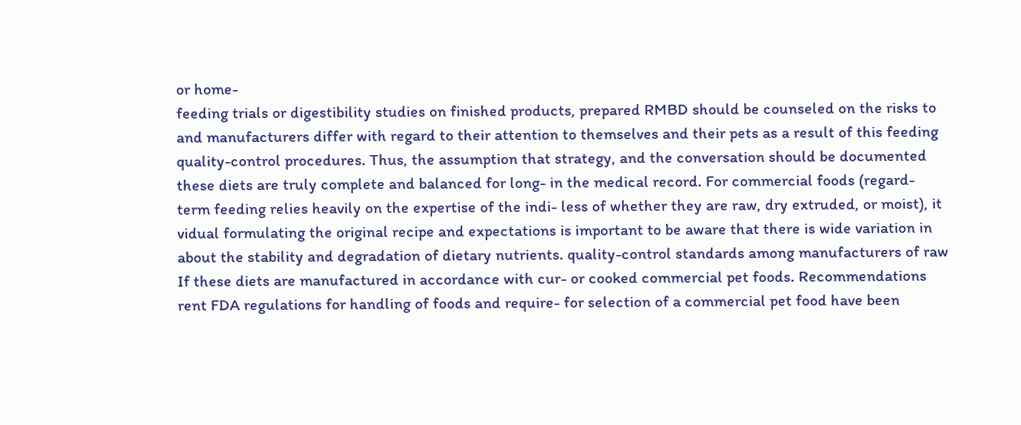or home-
feeding trials or digestibility studies on finished products, prepared RMBD should be counseled on the risks to
and manufacturers differ with regard to their attention to themselves and their pets as a result of this feeding
quality-control procedures. Thus, the assumption that strategy, and the conversation should be documented
these diets are truly complete and balanced for long- in the medical record. For commercial foods (regard-
term feeding relies heavily on the expertise of the indi- less of whether they are raw, dry extruded, or moist), it
vidual formulating the original recipe and expectations is important to be aware that there is wide variation in
about the stability and degradation of dietary nutrients. quality-control standards among manufacturers of raw
If these diets are manufactured in accordance with cur- or cooked commercial pet foods. Recommendations
rent FDA regulations for handling of foods and require- for selection of a commercial pet food have been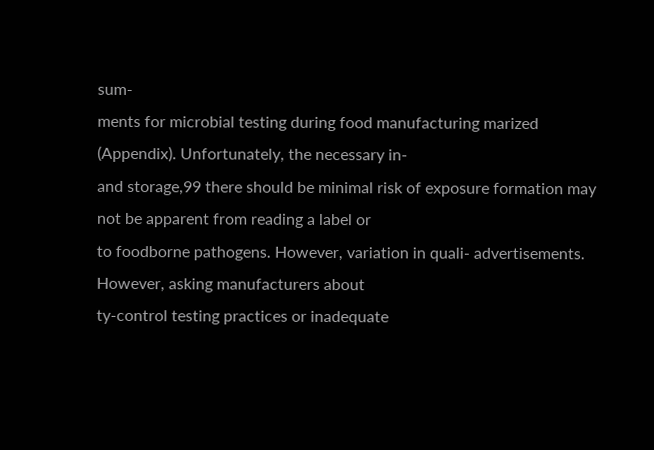sum-
ments for microbial testing during food manufacturing marized (Appendix). Unfortunately, the necessary in-
and storage,99 there should be minimal risk of exposure formation may not be apparent from reading a label or
to foodborne pathogens. However, variation in quali- advertisements. However, asking manufacturers about
ty-control testing practices or inadequate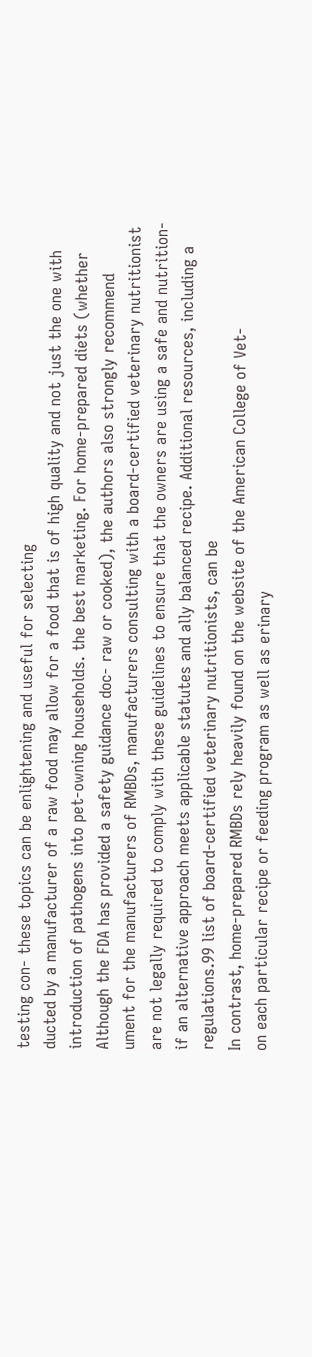testing con- these topics can be enlightening and useful for selecting
ducted by a manufacturer of a raw food may allow for a food that is of high quality and not just the one with
introduction of pathogens into pet-owning households. the best marketing. For home-prepared diets (whether
Although the FDA has provided a safety guidance doc- raw or cooked), the authors also strongly recommend
ument for the manufacturers of RMBDs, manufacturers consulting with a board-certified veterinary nutritionist
are not legally required to comply with these guidelines to ensure that the owners are using a safe and nutrition-
if an alternative approach meets applicable statutes and ally balanced recipe. Additional resources, including a
regulations.99 list of board-certified veterinary nutritionists, can be
In contrast, home-prepared RMBDs rely heavily found on the website of the American College of Vet-
on each particular recipe or feeding program as well as erinary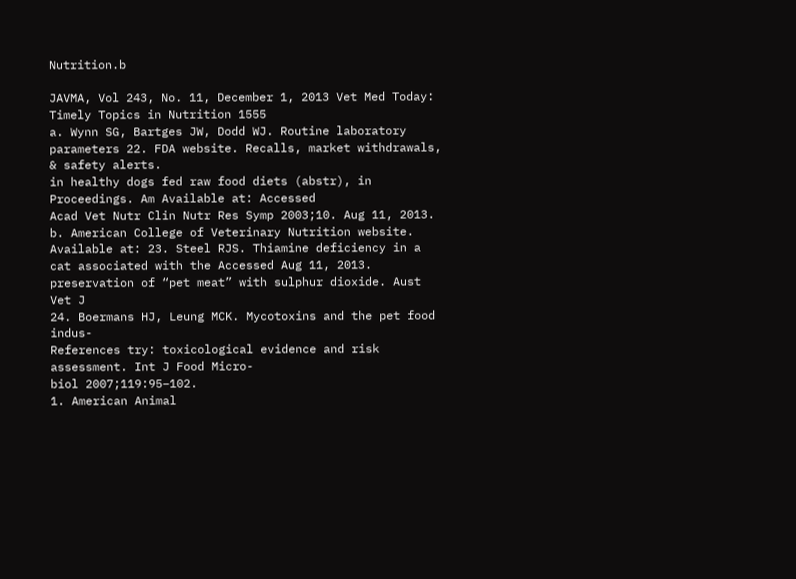Nutrition.b

JAVMA, Vol 243, No. 11, December 1, 2013 Vet Med Today: Timely Topics in Nutrition 1555
a. Wynn SG, Bartges JW, Dodd WJ. Routine laboratory parameters 22. FDA website. Recalls, market withdrawals, & safety alerts.
in healthy dogs fed raw food diets (abstr), in Proceedings. Am Available at: Accessed
Acad Vet Nutr Clin Nutr Res Symp 2003;10. Aug 11, 2013.
b. American College of Veterinary Nutrition website. Available at: 23. Steel RJS. Thiamine deficiency in a cat associated with the Accessed Aug 11, 2013. preservation of “pet meat” with sulphur dioxide. Aust Vet J
24. Boermans HJ, Leung MCK. Mycotoxins and the pet food indus-
References try: toxicological evidence and risk assessment. Int J Food Micro-
biol 2007;119:95–102.
1. American Animal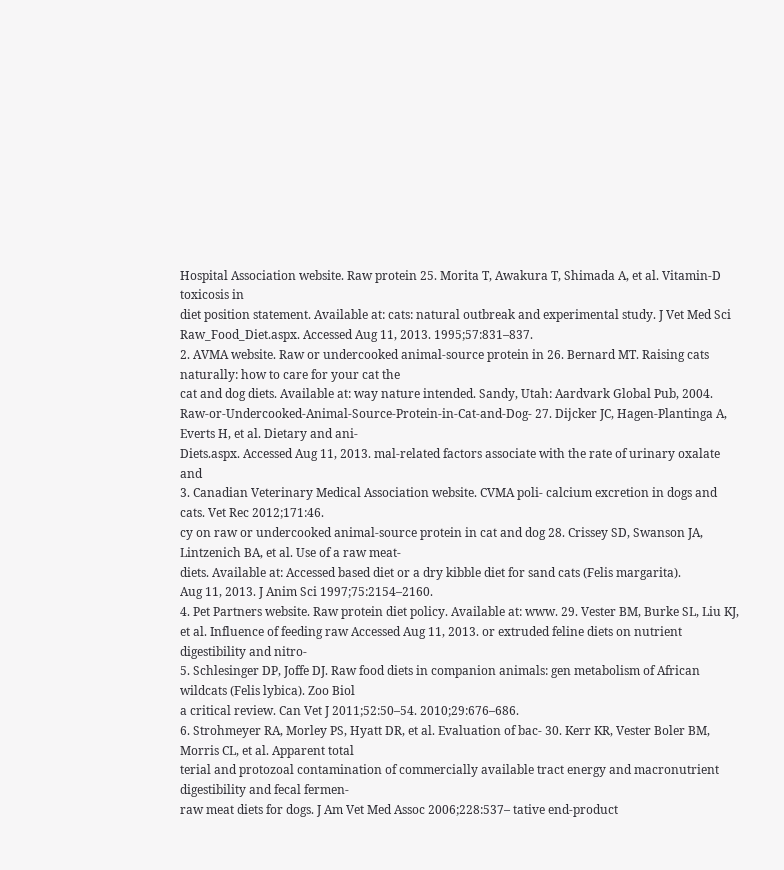Hospital Association website. Raw protein 25. Morita T, Awakura T, Shimada A, et al. Vitamin-D toxicosis in
diet position statement. Available at: cats: natural outbreak and experimental study. J Vet Med Sci
Raw_Food_Diet.aspx. Accessed Aug 11, 2013. 1995;57:831–837.
2. AVMA website. Raw or undercooked animal-source protein in 26. Bernard MT. Raising cats naturally: how to care for your cat the
cat and dog diets. Available at: way nature intended. Sandy, Utah: Aardvark Global Pub, 2004.
Raw-or-Undercooked-Animal-Source-Protein-in-Cat-and-Dog- 27. Dijcker JC, Hagen-Plantinga A, Everts H, et al. Dietary and ani-
Diets.aspx. Accessed Aug 11, 2013. mal-related factors associate with the rate of urinary oxalate and
3. Canadian Veterinary Medical Association website. CVMA poli- calcium excretion in dogs and cats. Vet Rec 2012;171:46.
cy on raw or undercooked animal-source protein in cat and dog 28. Crissey SD, Swanson JA, Lintzenich BA, et al. Use of a raw meat-
diets. Available at: Accessed based diet or a dry kibble diet for sand cats (Felis margarita).
Aug 11, 2013. J Anim Sci 1997;75:2154–2160.
4. Pet Partners website. Raw protein diet policy. Available at: www. 29. Vester BM, Burke SL, Liu KJ, et al. Influence of feeding raw Accessed Aug 11, 2013. or extruded feline diets on nutrient digestibility and nitro-
5. Schlesinger DP, Joffe DJ. Raw food diets in companion animals: gen metabolism of African wildcats (Felis lybica). Zoo Biol
a critical review. Can Vet J 2011;52:50–54. 2010;29:676–686.
6. Strohmeyer RA, Morley PS, Hyatt DR, et al. Evaluation of bac- 30. Kerr KR, Vester Boler BM, Morris CL, et al. Apparent total
terial and protozoal contamination of commercially available tract energy and macronutrient digestibility and fecal fermen-
raw meat diets for dogs. J Am Vet Med Assoc 2006;228:537– tative end-product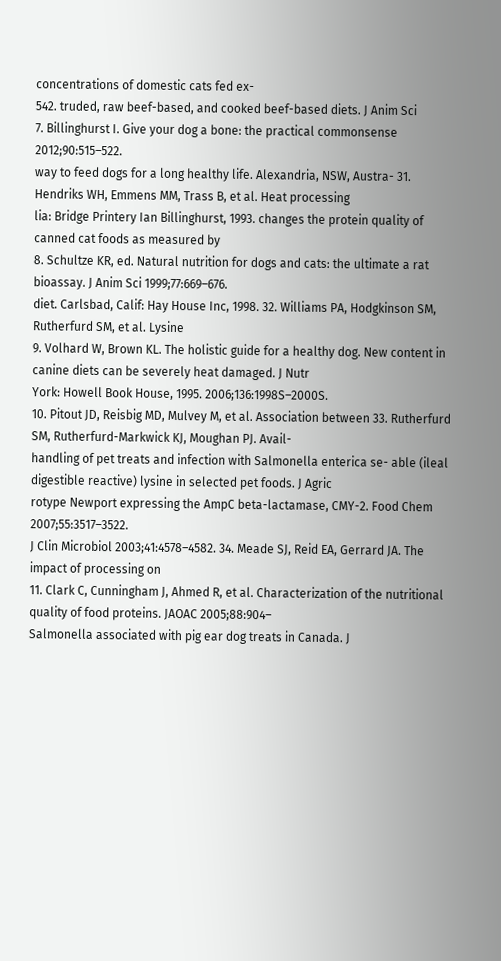concentrations of domestic cats fed ex-
542. truded, raw beef-based, and cooked beef-based diets. J Anim Sci
7. Billinghurst I. Give your dog a bone: the practical commonsense 2012;90:515–522.
way to feed dogs for a long healthy life. Alexandria, NSW, Austra- 31. Hendriks WH, Emmens MM, Trass B, et al. Heat processing
lia: Bridge Printery Ian Billinghurst, 1993. changes the protein quality of canned cat foods as measured by
8. Schultze KR, ed. Natural nutrition for dogs and cats: the ultimate a rat bioassay. J Anim Sci 1999;77:669–676.
diet. Carlsbad, Calif: Hay House Inc, 1998. 32. Williams PA, Hodgkinson SM, Rutherfurd SM, et al. Lysine
9. Volhard W, Brown KL. The holistic guide for a healthy dog. New content in canine diets can be severely heat damaged. J Nutr
York: Howell Book House, 1995. 2006;136:1998S–2000S.
10. Pitout JD, Reisbig MD, Mulvey M, et al. Association between 33. Rutherfurd SM, Rutherfurd-Markwick KJ, Moughan PJ. Avail-
handling of pet treats and infection with Salmonella enterica se- able (ileal digestible reactive) lysine in selected pet foods. J Agric
rotype Newport expressing the AmpC beta-lactamase, CMY-2. Food Chem 2007;55:3517–3522.
J Clin Microbiol 2003;41:4578–4582. 34. Meade SJ, Reid EA, Gerrard JA. The impact of processing on
11. Clark C, Cunningham J, Ahmed R, et al. Characterization of the nutritional quality of food proteins. JAOAC 2005;88:904–
Salmonella associated with pig ear dog treats in Canada. J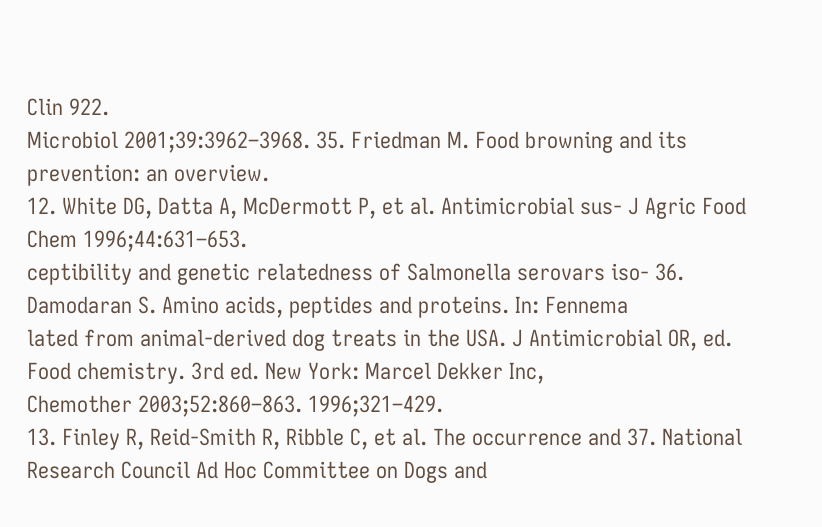Clin 922.
Microbiol 2001;39:3962–3968. 35. Friedman M. Food browning and its prevention: an overview.
12. White DG, Datta A, McDermott P, et al. Antimicrobial sus- J Agric Food Chem 1996;44:631–653.
ceptibility and genetic relatedness of Salmonella serovars iso- 36. Damodaran S. Amino acids, peptides and proteins. In: Fennema
lated from animal-derived dog treats in the USA. J Antimicrobial OR, ed. Food chemistry. 3rd ed. New York: Marcel Dekker Inc,
Chemother 2003;52:860–863. 1996;321–429.
13. Finley R, Reid-Smith R, Ribble C, et al. The occurrence and 37. National Research Council Ad Hoc Committee on Dogs and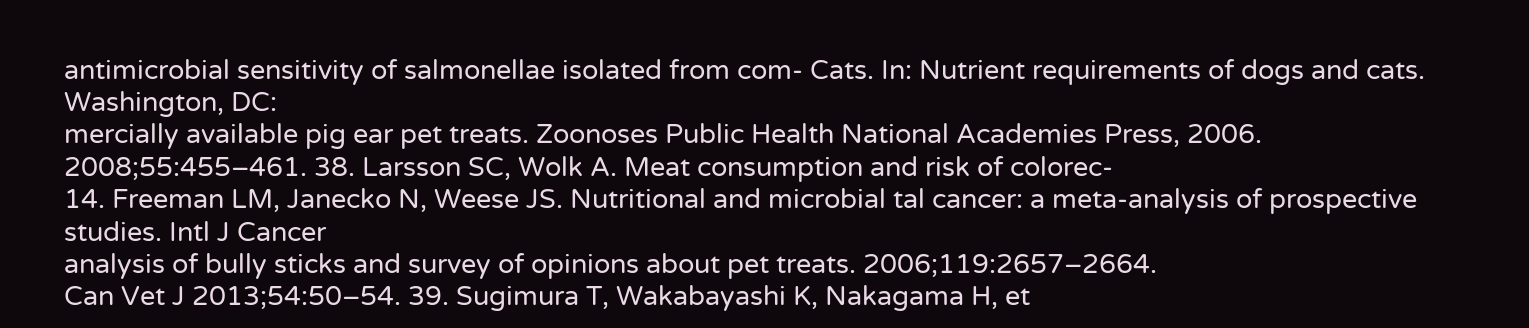antimicrobial sensitivity of salmonellae isolated from com- Cats. In: Nutrient requirements of dogs and cats. Washington, DC:
mercially available pig ear pet treats. Zoonoses Public Health National Academies Press, 2006.
2008;55:455–461. 38. Larsson SC, Wolk A. Meat consumption and risk of colorec-
14. Freeman LM, Janecko N, Weese JS. Nutritional and microbial tal cancer: a meta-analysis of prospective studies. Intl J Cancer
analysis of bully sticks and survey of opinions about pet treats. 2006;119:2657–2664.
Can Vet J 2013;54:50–54. 39. Sugimura T, Wakabayashi K, Nakagama H, et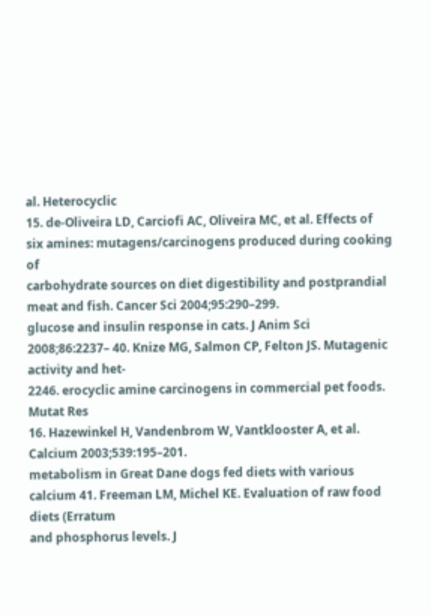al. Heterocyclic
15. de-Oliveira LD, Carciofi AC, Oliveira MC, et al. Effects of six amines: mutagens/carcinogens produced during cooking of
carbohydrate sources on diet digestibility and postprandial meat and fish. Cancer Sci 2004;95:290–299.
glucose and insulin response in cats. J Anim Sci 2008;86:2237– 40. Knize MG, Salmon CP, Felton JS. Mutagenic activity and het-
2246. erocyclic amine carcinogens in commercial pet foods. Mutat Res
16. Hazewinkel H, Vandenbrom W, Vantklooster A, et al. Calcium 2003;539:195–201.
metabolism in Great Dane dogs fed diets with various calcium 41. Freeman LM, Michel KE. Evaluation of raw food diets (Erratum
and phosphorus levels. J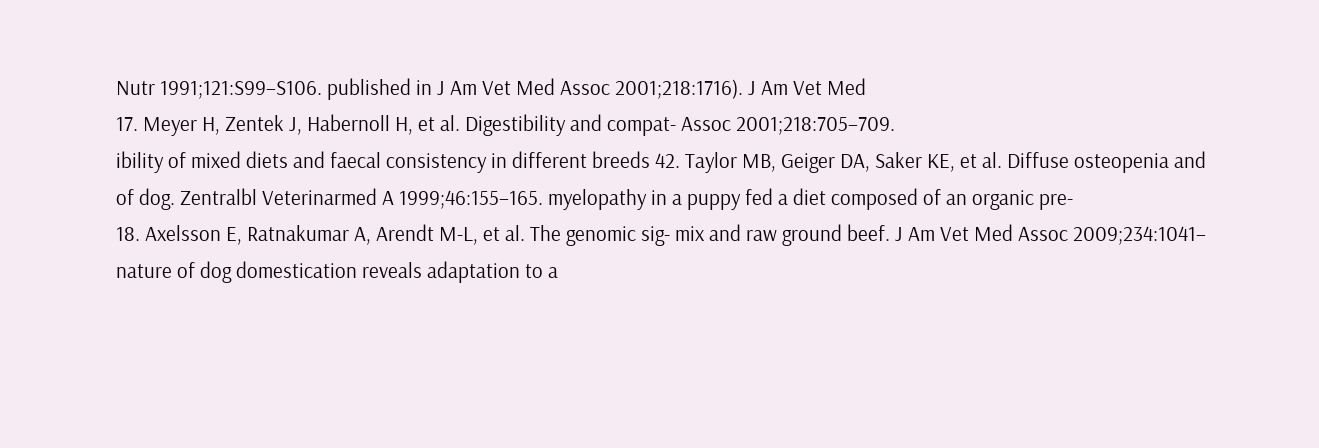Nutr 1991;121:S99–S106. published in J Am Vet Med Assoc 2001;218:1716). J Am Vet Med
17. Meyer H, Zentek J, Habernoll H, et al. Digestibility and compat- Assoc 2001;218:705–709.
ibility of mixed diets and faecal consistency in different breeds 42. Taylor MB, Geiger DA, Saker KE, et al. Diffuse osteopenia and
of dog. Zentralbl Veterinarmed A 1999;46:155–165. myelopathy in a puppy fed a diet composed of an organic pre-
18. Axelsson E, Ratnakumar A, Arendt M-L, et al. The genomic sig- mix and raw ground beef. J Am Vet Med Assoc 2009;234:1041–
nature of dog domestication reveals adaptation to a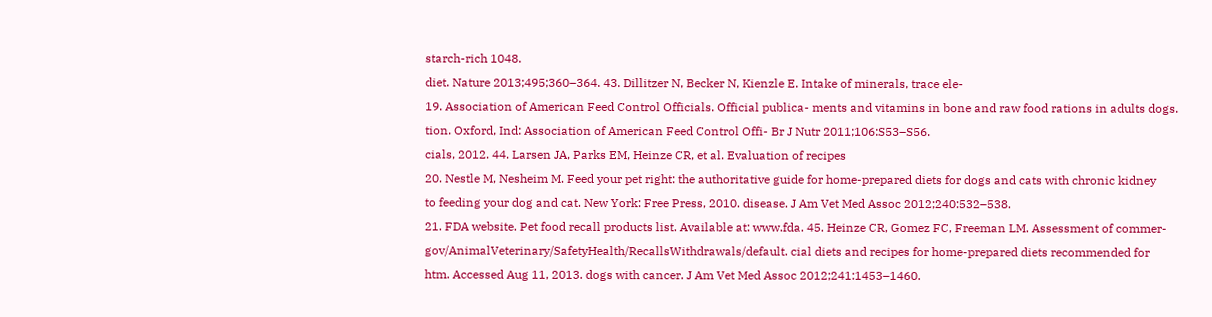starch-rich 1048.
diet. Nature 2013;495;360–364. 43. Dillitzer N, Becker N, Kienzle E. Intake of minerals, trace ele-
19. Association of American Feed Control Officials. Official publica- ments and vitamins in bone and raw food rations in adults dogs.
tion. Oxford, Ind: Association of American Feed Control Offi- Br J Nutr 2011;106:S53–S56.
cials, 2012. 44. Larsen JA, Parks EM, Heinze CR, et al. Evaluation of recipes
20. Nestle M, Nesheim M. Feed your pet right: the authoritative guide for home-prepared diets for dogs and cats with chronic kidney
to feeding your dog and cat. New York: Free Press, 2010. disease. J Am Vet Med Assoc 2012;240:532–538.
21. FDA website. Pet food recall products list. Available at: www.fda. 45. Heinze CR, Gomez FC, Freeman LM. Assessment of commer-
gov/AnimalVeterinary/SafetyHealth/RecallsWithdrawals/default. cial diets and recipes for home-prepared diets recommended for
htm. Accessed Aug 11, 2013. dogs with cancer. J Am Vet Med Assoc 2012;241:1453–1460.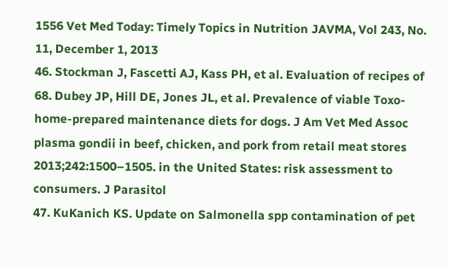1556 Vet Med Today: Timely Topics in Nutrition JAVMA, Vol 243, No. 11, December 1, 2013
46. Stockman J, Fascetti AJ, Kass PH, et al. Evaluation of recipes of 68. Dubey JP, Hill DE, Jones JL, et al. Prevalence of viable Toxo-
home-prepared maintenance diets for dogs. J Am Vet Med Assoc plasma gondii in beef, chicken, and pork from retail meat stores
2013;242:1500–1505. in the United States: risk assessment to consumers. J Parasitol
47. KuKanich KS. Update on Salmonella spp contamination of pet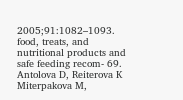2005;91:1082–1093.
food, treats, and nutritional products and safe feeding recom- 69. Antolova D, Reiterova K Miterpakova M,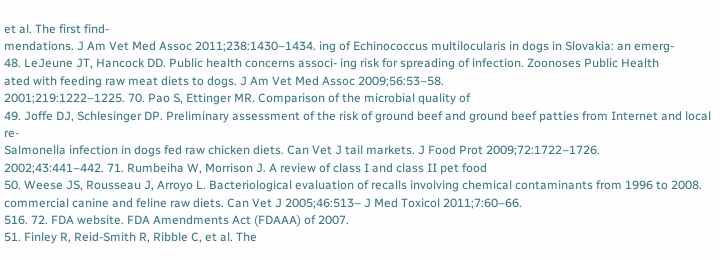et al. The first find-
mendations. J Am Vet Med Assoc 2011;238:1430–1434. ing of Echinococcus multilocularis in dogs in Slovakia: an emerg-
48. LeJeune JT, Hancock DD. Public health concerns associ- ing risk for spreading of infection. Zoonoses Public Health
ated with feeding raw meat diets to dogs. J Am Vet Med Assoc 2009;56:53–58.
2001;219:1222–1225. 70. Pao S, Ettinger MR. Comparison of the microbial quality of
49. Joffe DJ, Schlesinger DP. Preliminary assessment of the risk of ground beef and ground beef patties from Internet and local re-
Salmonella infection in dogs fed raw chicken diets. Can Vet J tail markets. J Food Prot 2009;72:1722–1726.
2002;43:441–442. 71. Rumbeiha W, Morrison J. A review of class I and class II pet food
50. Weese JS, Rousseau J, Arroyo L. Bacteriological evaluation of recalls involving chemical contaminants from 1996 to 2008.
commercial canine and feline raw diets. Can Vet J 2005;46:513– J Med Toxicol 2011;7:60–66.
516. 72. FDA website. FDA Amendments Act (FDAAA) of 2007.
51. Finley R, Reid-Smith R, Ribble C, et al. The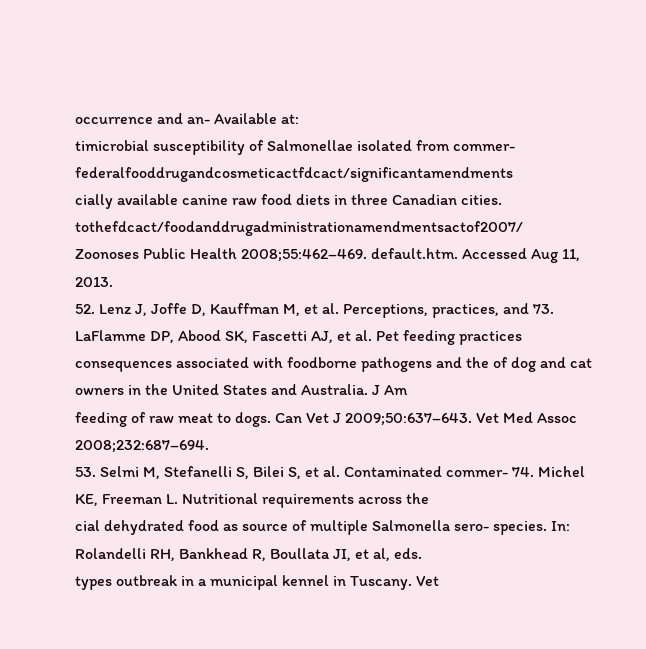occurrence and an- Available at:
timicrobial susceptibility of Salmonellae isolated from commer- federalfooddrugandcosmeticactfdcact/significantamendments
cially available canine raw food diets in three Canadian cities. tothefdcact/foodanddrugadministrationamendmentsactof2007/
Zoonoses Public Health 2008;55:462–469. default.htm. Accessed Aug 11, 2013.
52. Lenz J, Joffe D, Kauffman M, et al. Perceptions, practices, and 73. LaFlamme DP, Abood SK, Fascetti AJ, et al. Pet feeding practices
consequences associated with foodborne pathogens and the of dog and cat owners in the United States and Australia. J Am
feeding of raw meat to dogs. Can Vet J 2009;50:637–643. Vet Med Assoc 2008;232:687–694.
53. Selmi M, Stefanelli S, Bilei S, et al. Contaminated commer- 74. Michel KE, Freeman L. Nutritional requirements across the
cial dehydrated food as source of multiple Salmonella sero- species. In: Rolandelli RH, Bankhead R, Boullata JI, et al, eds.
types outbreak in a municipal kennel in Tuscany. Vet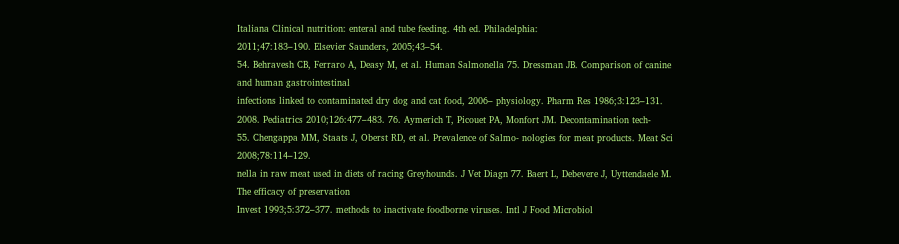Italiana Clinical nutrition: enteral and tube feeding. 4th ed. Philadelphia:
2011;47:183–190. Elsevier Saunders, 2005;43–54.
54. Behravesh CB, Ferraro A, Deasy M, et al. Human Salmonella 75. Dressman JB. Comparison of canine and human gastrointestinal
infections linked to contaminated dry dog and cat food, 2006– physiology. Pharm Res 1986;3:123–131.
2008. Pediatrics 2010;126:477–483. 76. Aymerich T, Picouet PA, Monfort JM. Decontamination tech-
55. Chengappa MM, Staats J, Oberst RD, et al. Prevalence of Salmo- nologies for meat products. Meat Sci 2008;78:114–129.
nella in raw meat used in diets of racing Greyhounds. J Vet Diagn 77. Baert L, Debevere J, Uyttendaele M. The efficacy of preservation
Invest 1993;5:372–377. methods to inactivate foodborne viruses. Intl J Food Microbiol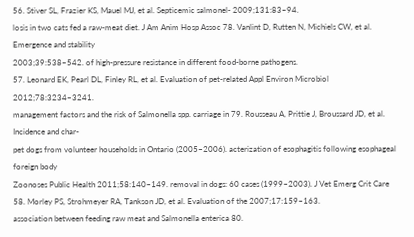56. Stiver SL, Frazier KS, Mauel MJ, et al. Septicemic salmonel- 2009;131:83–94.
losis in two cats fed a raw-meat diet. J Am Anim Hosp Assoc 78. Vanlint D, Rutten N, Michiels CW, et al. Emergence and stability
2003;39:538–542. of high-pressure resistance in different food-borne pathogens.
57. Leonard EK, Pearl DL, Finley RL, et al. Evaluation of pet-related Appl Environ Microbiol 2012;78:3234–3241.
management factors and the risk of Salmonella spp. carriage in 79. Rousseau A, Prittie J, Broussard JD, et al. Incidence and char-
pet dogs from volunteer households in Ontario (2005–2006). acterization of esophagitis following esophageal foreign body
Zoonoses Public Health 2011;58:140–149. removal in dogs: 60 cases (1999–2003). J Vet Emerg Crit Care
58. Morley PS, Strohmeyer RA, Tankson JD, et al. Evaluation of the 2007;17:159–163.
association between feeding raw meat and Salmonella enterica 80.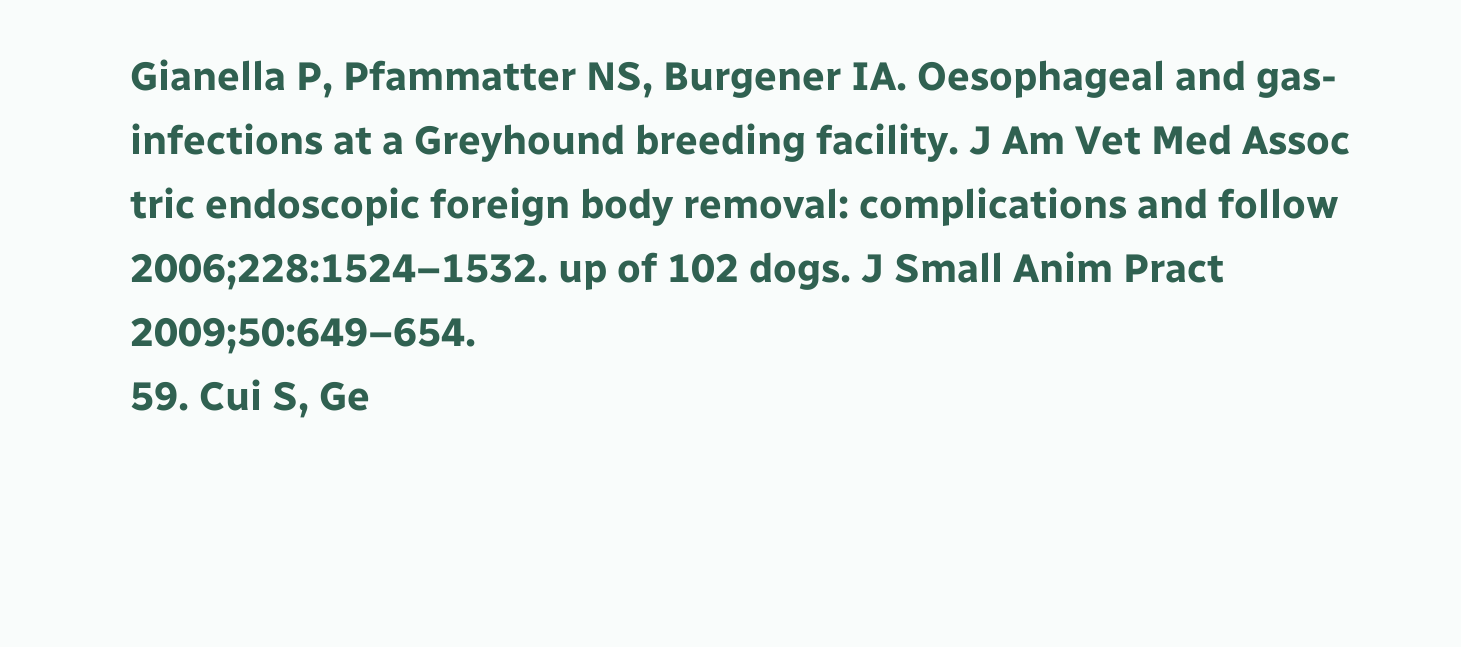Gianella P, Pfammatter NS, Burgener IA. Oesophageal and gas-
infections at a Greyhound breeding facility. J Am Vet Med Assoc tric endoscopic foreign body removal: complications and follow
2006;228:1524–1532. up of 102 dogs. J Small Anim Pract 2009;50:649–654.
59. Cui S, Ge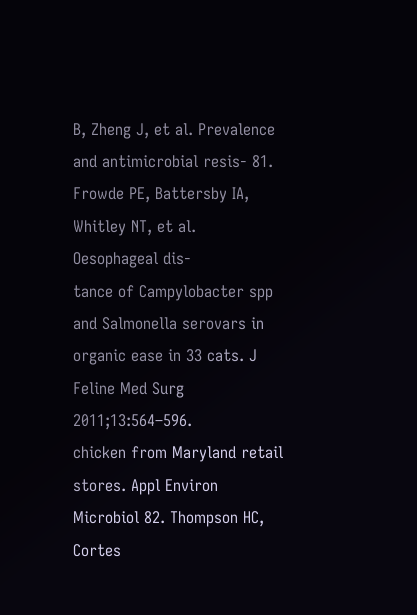B, Zheng J, et al. Prevalence and antimicrobial resis- 81. Frowde PE, Battersby IA, Whitley NT, et al. Oesophageal dis-
tance of Campylobacter spp and Salmonella serovars in organic ease in 33 cats. J Feline Med Surg 2011;13:564–596.
chicken from Maryland retail stores. Appl Environ Microbiol 82. Thompson HC, Cortes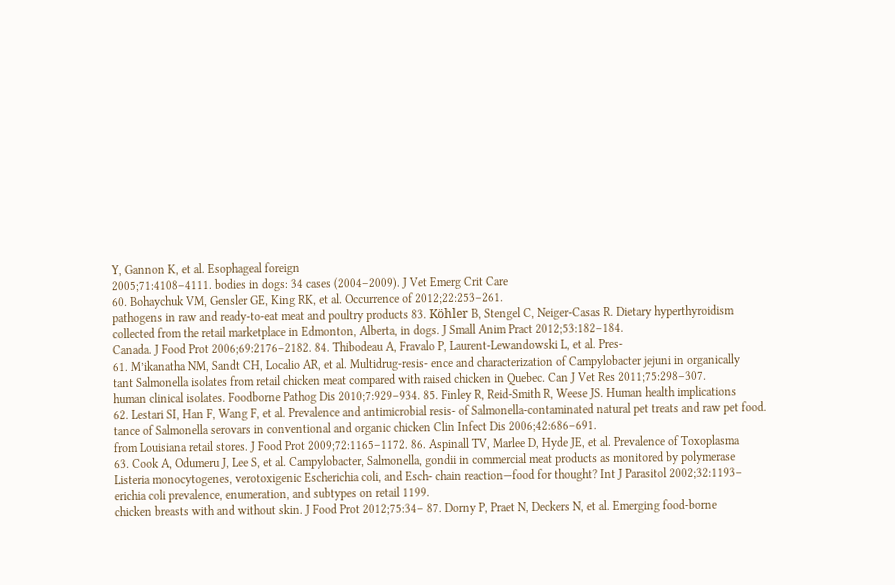Y, Gannon K, et al. Esophageal foreign
2005;71:4108–4111. bodies in dogs: 34 cases (2004–2009). J Vet Emerg Crit Care
60. Bohaychuk VM, Gensler GE, King RK, et al. Occurrence of 2012;22:253–261.
pathogens in raw and ready-to-eat meat and poultry products 83. Köhler B, Stengel C, Neiger-Casas R. Dietary hyperthyroidism
collected from the retail marketplace in Edmonton, Alberta, in dogs. J Small Anim Pract 2012;53:182–184.
Canada. J Food Prot 2006;69:2176–2182. 84. Thibodeau A, Fravalo P, Laurent-Lewandowski L, et al. Pres-
61. M’ikanatha NM, Sandt CH, Localio AR, et al. Multidrug-resis- ence and characterization of Campylobacter jejuni in organically
tant Salmonella isolates from retail chicken meat compared with raised chicken in Quebec. Can J Vet Res 2011;75:298–307.
human clinical isolates. Foodborne Pathog Dis 2010;7:929–934. 85. Finley R, Reid-Smith R, Weese JS. Human health implications
62. Lestari SI, Han F, Wang F, et al. Prevalence and antimicrobial resis- of Salmonella-contaminated natural pet treats and raw pet food.
tance of Salmonella serovars in conventional and organic chicken Clin Infect Dis 2006;42:686–691.
from Louisiana retail stores. J Food Prot 2009;72:1165–1172. 86. Aspinall TV, Marlee D, Hyde JE, et al. Prevalence of Toxoplasma
63. Cook A, Odumeru J, Lee S, et al. Campylobacter, Salmonella, gondii in commercial meat products as monitored by polymerase
Listeria monocytogenes, verotoxigenic Escherichia coli, and Esch- chain reaction—food for thought? Int J Parasitol 2002;32:1193–
erichia coli prevalence, enumeration, and subtypes on retail 1199.
chicken breasts with and without skin. J Food Prot 2012;75:34– 87. Dorny P, Praet N, Deckers N, et al. Emerging food-borne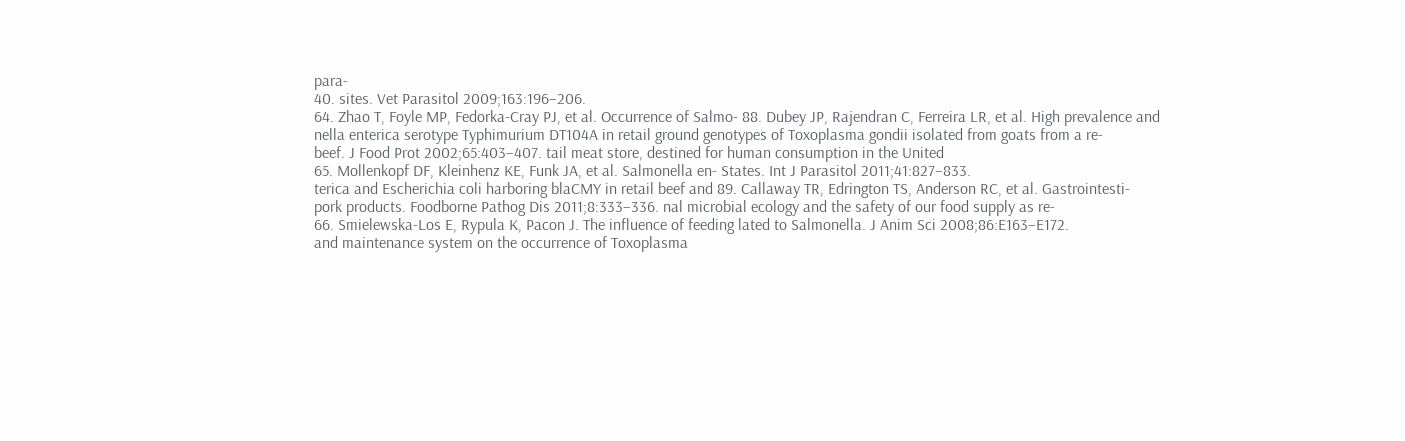para-
40. sites. Vet Parasitol 2009;163:196–206.
64. Zhao T, Foyle MP, Fedorka-Cray PJ, et al. Occurrence of Salmo- 88. Dubey JP, Rajendran C, Ferreira LR, et al. High prevalence and
nella enterica serotype Typhimurium DT104A in retail ground genotypes of Toxoplasma gondii isolated from goats from a re-
beef. J Food Prot 2002;65:403–407. tail meat store, destined for human consumption in the United
65. Mollenkopf DF, Kleinhenz KE, Funk JA, et al. Salmonella en- States. Int J Parasitol 2011;41:827–833.
terica and Escherichia coli harboring blaCMY in retail beef and 89. Callaway TR, Edrington TS, Anderson RC, et al. Gastrointesti-
pork products. Foodborne Pathog Dis 2011;8:333–336. nal microbial ecology and the safety of our food supply as re-
66. Smielewska-Los E, Rypula K, Pacon J. The influence of feeding lated to Salmonella. J Anim Sci 2008;86:E163–E172.
and maintenance system on the occurrence of Toxoplasma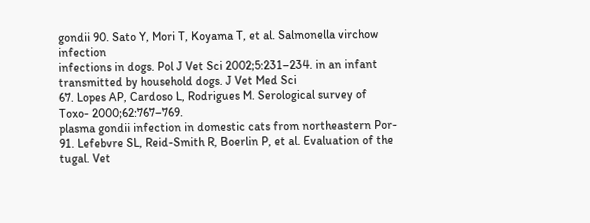gondii 90. Sato Y, Mori T, Koyama T, et al. Salmonella virchow infection
infections in dogs. Pol J Vet Sci 2002;5:231–234. in an infant transmitted by household dogs. J Vet Med Sci
67. Lopes AP, Cardoso L, Rodrigues M. Serological survey of Toxo- 2000;62:767–769.
plasma gondii infection in domestic cats from northeastern Por- 91. Lefebvre SL, Reid-Smith R, Boerlin P, et al. Evaluation of the
tugal. Vet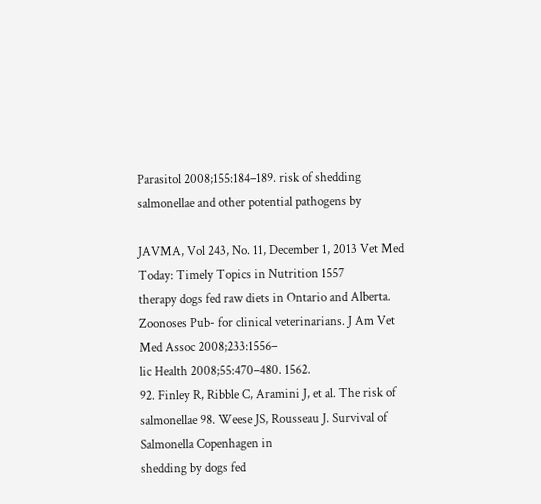Parasitol 2008;155:184–189. risk of shedding salmonellae and other potential pathogens by

JAVMA, Vol 243, No. 11, December 1, 2013 Vet Med Today: Timely Topics in Nutrition 1557
therapy dogs fed raw diets in Ontario and Alberta. Zoonoses Pub- for clinical veterinarians. J Am Vet Med Assoc 2008;233:1556–
lic Health 2008;55:470–480. 1562.
92. Finley R, Ribble C, Aramini J, et al. The risk of salmonellae 98. Weese JS, Rousseau J. Survival of Salmonella Copenhagen in
shedding by dogs fed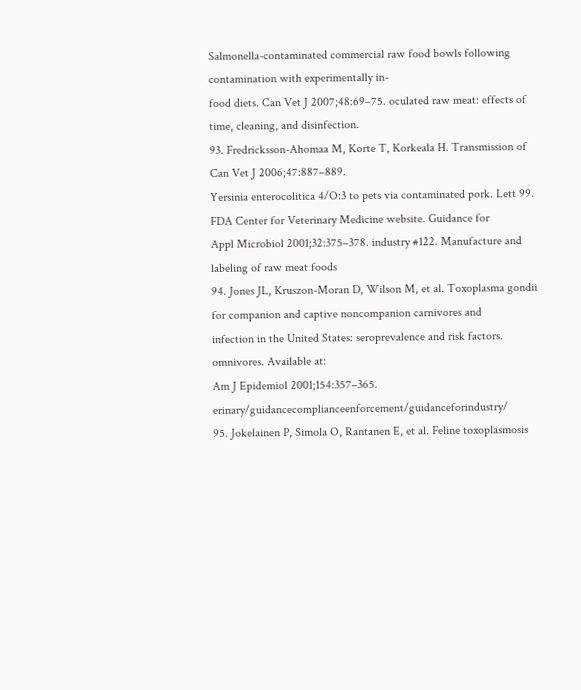Salmonella-contaminated commercial raw food bowls following contamination with experimentally in-
food diets. Can Vet J 2007;48:69–75. oculated raw meat: effects of time, cleaning, and disinfection.
93. Fredricksson-Ahomaa M, Korte T, Korkeala H. Transmission of Can Vet J 2006;47:887–889.
Yersinia enterocolitica 4/O:3 to pets via contaminated pork. Lett 99. FDA Center for Veterinary Medicine website. Guidance for
Appl Microbiol 2001;32:375–378. industry #122. Manufacture and labeling of raw meat foods
94. Jones JL, Kruszon-Moran D, Wilson M, et al. Toxoplasma gondii for companion and captive noncompanion carnivores and
infection in the United States: seroprevalence and risk factors. omnivores. Available at:
Am J Epidemiol 2001;154:357–365. erinary/guidancecomplianceenforcement/guidanceforindustry/
95. Jokelainen P, Simola O, Rantanen E, et al. Feline toxoplasmosis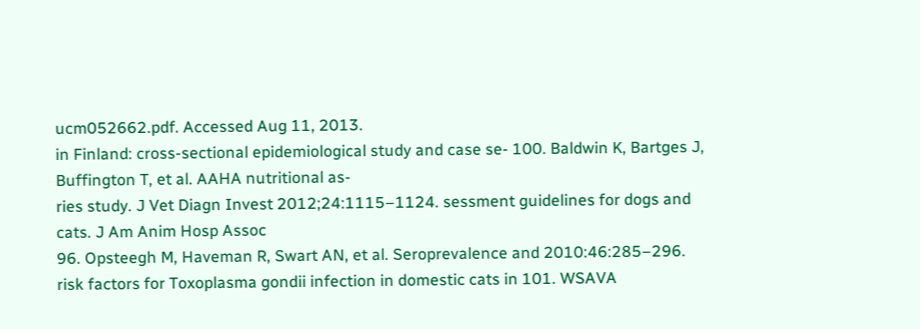ucm052662.pdf. Accessed Aug 11, 2013.
in Finland: cross-sectional epidemiological study and case se- 100. Baldwin K, Bartges J, Buffington T, et al. AAHA nutritional as-
ries study. J Vet Diagn Invest 2012;24:1115–1124. sessment guidelines for dogs and cats. J Am Anim Hosp Assoc
96. Opsteegh M, Haveman R, Swart AN, et al. Seroprevalence and 2010:46:285–296.
risk factors for Toxoplasma gondii infection in domestic cats in 101. WSAVA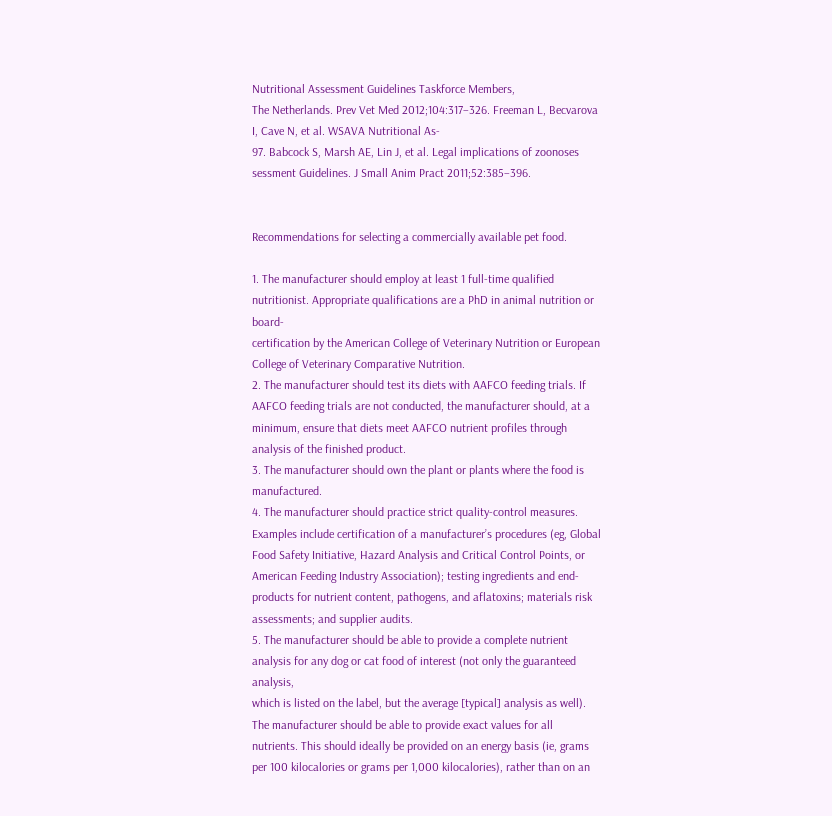Nutritional Assessment Guidelines Taskforce Members,
The Netherlands. Prev Vet Med 2012;104:317–326. Freeman L, Becvarova I, Cave N, et al. WSAVA Nutritional As-
97. Babcock S, Marsh AE, Lin J, et al. Legal implications of zoonoses sessment Guidelines. J Small Anim Pract 2011;52:385–396.


Recommendations for selecting a commercially available pet food.

1. The manufacturer should employ at least 1 full-time qualified nutritionist. Appropriate qualifications are a PhD in animal nutrition or board-
certification by the American College of Veterinary Nutrition or European College of Veterinary Comparative Nutrition.
2. The manufacturer should test its diets with AAFCO feeding trials. If AAFCO feeding trials are not conducted, the manufacturer should, at a
minimum, ensure that diets meet AAFCO nutrient profiles through analysis of the finished product.
3. The manufacturer should own the plant or plants where the food is manufactured.
4. The manufacturer should practice strict quality-control measures. Examples include certification of a manufacturer’s procedures (eg, Global
Food Safety Initiative, Hazard Analysis and Critical Control Points, or American Feeding Industry Association); testing ingredients and end-
products for nutrient content, pathogens, and aflatoxins; materials risk assessments; and supplier audits.
5. The manufacturer should be able to provide a complete nutrient analysis for any dog or cat food of interest (not only the guaranteed analysis,
which is listed on the label, but the average [typical] analysis as well). The manufacturer should be able to provide exact values for all
nutrients. This should ideally be provided on an energy basis (ie, grams per 100 kilocalories or grams per 1,000 kilocalories), rather than on an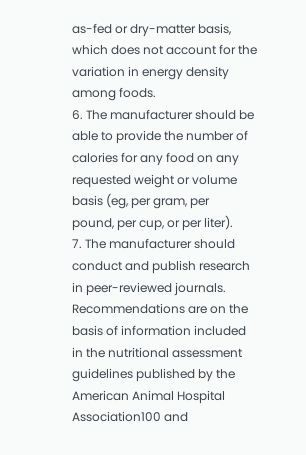as-fed or dry-matter basis, which does not account for the variation in energy density among foods.
6. The manufacturer should be able to provide the number of calories for any food on any requested weight or volume basis (eg, per gram, per
pound, per cup, or per liter).
7. The manufacturer should conduct and publish research in peer-reviewed journals.
Recommendations are on the basis of information included in the nutritional assessment guidelines published by the American Animal Hospital
Association100 and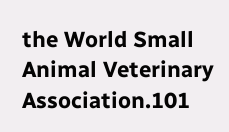the World Small Animal Veterinary Association.101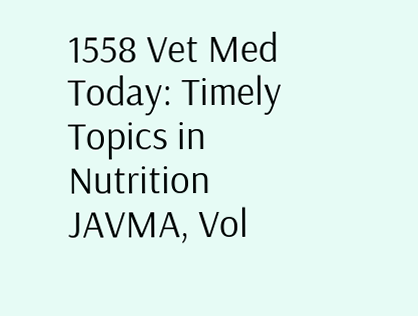1558 Vet Med Today: Timely Topics in Nutrition JAVMA, Vol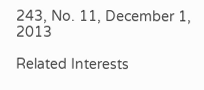243, No. 11, December 1, 2013

Related Interests